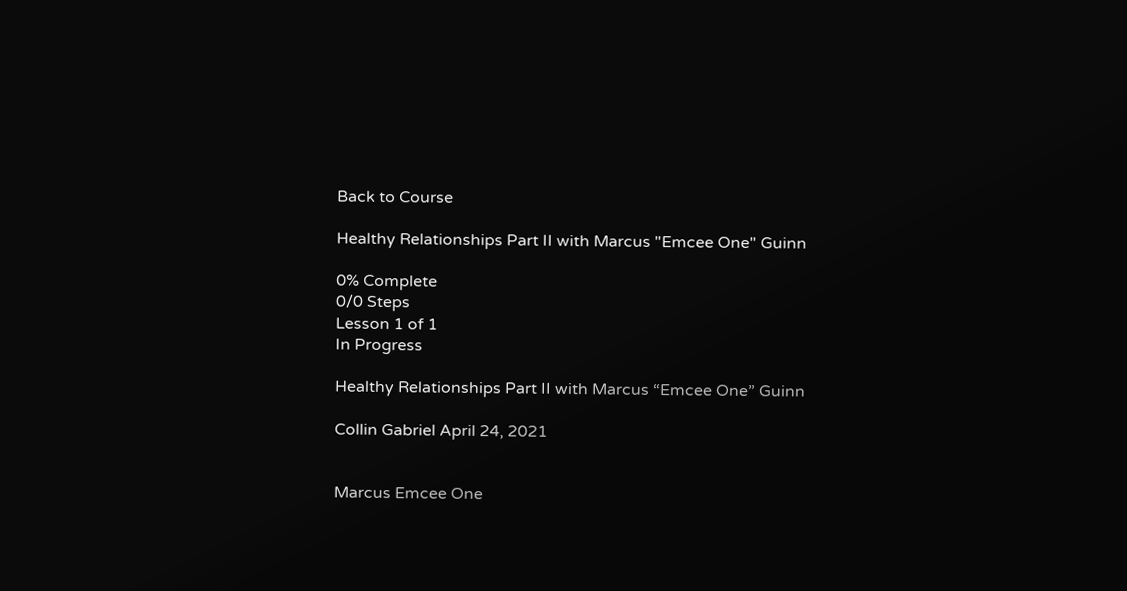Back to Course

Healthy Relationships Part II with Marcus "Emcee One" Guinn

0% Complete
0/0 Steps
Lesson 1 of 1
In Progress

Healthy Relationships Part II with Marcus “Emcee One” Guinn

Collin Gabriel April 24, 2021


Marcus Emcee One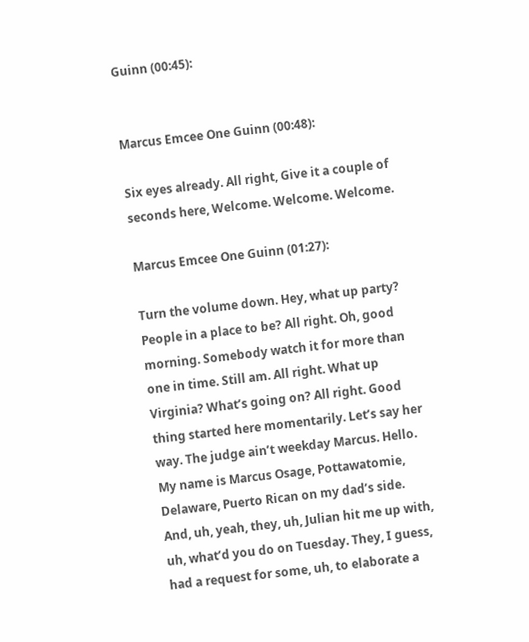Guinn (00:45):


Marcus Emcee One Guinn (00:48):

Six eyes already. All right, Give it a couple of seconds here, Welcome. Welcome. Welcome.

Marcus Emcee One Guinn (01:27):

Turn the volume down. Hey, what up party? People in a place to be? All right. Oh, good morning. Somebody watch it for more than one in time. Still am. All right. What up Virginia? What’s going on? All right. Good thing started here momentarily. Let’s say her way. The judge ain’t weekday Marcus. Hello. My name is Marcus Osage, Pottawatomie, Delaware, Puerto Rican on my dad’s side. And, uh, yeah, they, uh, Julian hit me up with, uh, what’d you do on Tuesday. They, I guess, had a request for some, uh, to elaborate a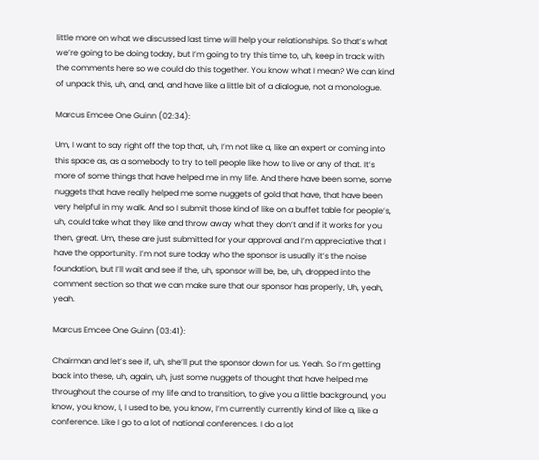little more on what we discussed last time will help your relationships. So that’s what we’re going to be doing today, but I’m going to try this time to, uh, keep in track with the comments here so we could do this together. You know what I mean? We can kind of unpack this, uh, and, and, and have like a little bit of a dialogue, not a monologue.

Marcus Emcee One Guinn (02:34):

Um, I want to say right off the top that, uh, I’m not like a, like an expert or coming into this space as, as a somebody to try to tell people like how to live or any of that. It’s more of some things that have helped me in my life. And there have been some, some nuggets that have really helped me some nuggets of gold that have, that have been very helpful in my walk. And so I submit those kind of like on a buffet table for people’s, uh, could take what they like and throw away what they don’t and if it works for you then, great. Um, these are just submitted for your approval and I’m appreciative that I have the opportunity. I’m not sure today who the sponsor is usually it’s the noise foundation, but I’ll wait and see if the, uh, sponsor will be, be, uh, dropped into the comment section so that we can make sure that our sponsor has properly, Uh, yeah, yeah.

Marcus Emcee One Guinn (03:41):

Chairman and let’s see if, uh, she’ll put the sponsor down for us. Yeah. So I’m getting back into these, uh, again, uh, just some nuggets of thought that have helped me throughout the course of my life and to transition, to give you a little background, you know, you know, I, I used to be, you know, I’m currently currently kind of like a, like a conference. Like I go to a lot of national conferences. I do a lot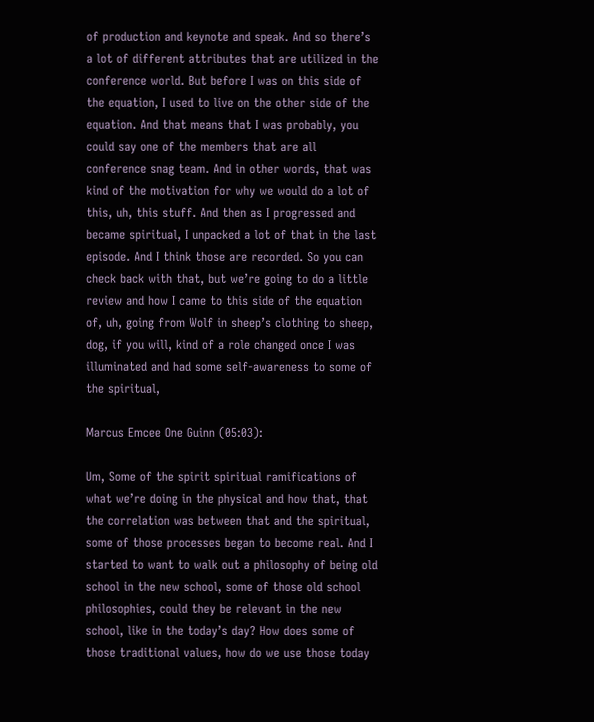of production and keynote and speak. And so there’s a lot of different attributes that are utilized in the conference world. But before I was on this side of the equation, I used to live on the other side of the equation. And that means that I was probably, you could say one of the members that are all conference snag team. And in other words, that was kind of the motivation for why we would do a lot of this, uh, this stuff. And then as I progressed and became spiritual, I unpacked a lot of that in the last episode. And I think those are recorded. So you can check back with that, but we’re going to do a little review and how I came to this side of the equation of, uh, going from Wolf in sheep’s clothing to sheep, dog, if you will, kind of a role changed once I was illuminated and had some self-awareness to some of the spiritual,

Marcus Emcee One Guinn (05:03):

Um, Some of the spirit spiritual ramifications of what we’re doing in the physical and how that, that the correlation was between that and the spiritual, some of those processes began to become real. And I started to want to walk out a philosophy of being old school in the new school, some of those old school philosophies, could they be relevant in the new school, like in the today’s day? How does some of those traditional values, how do we use those today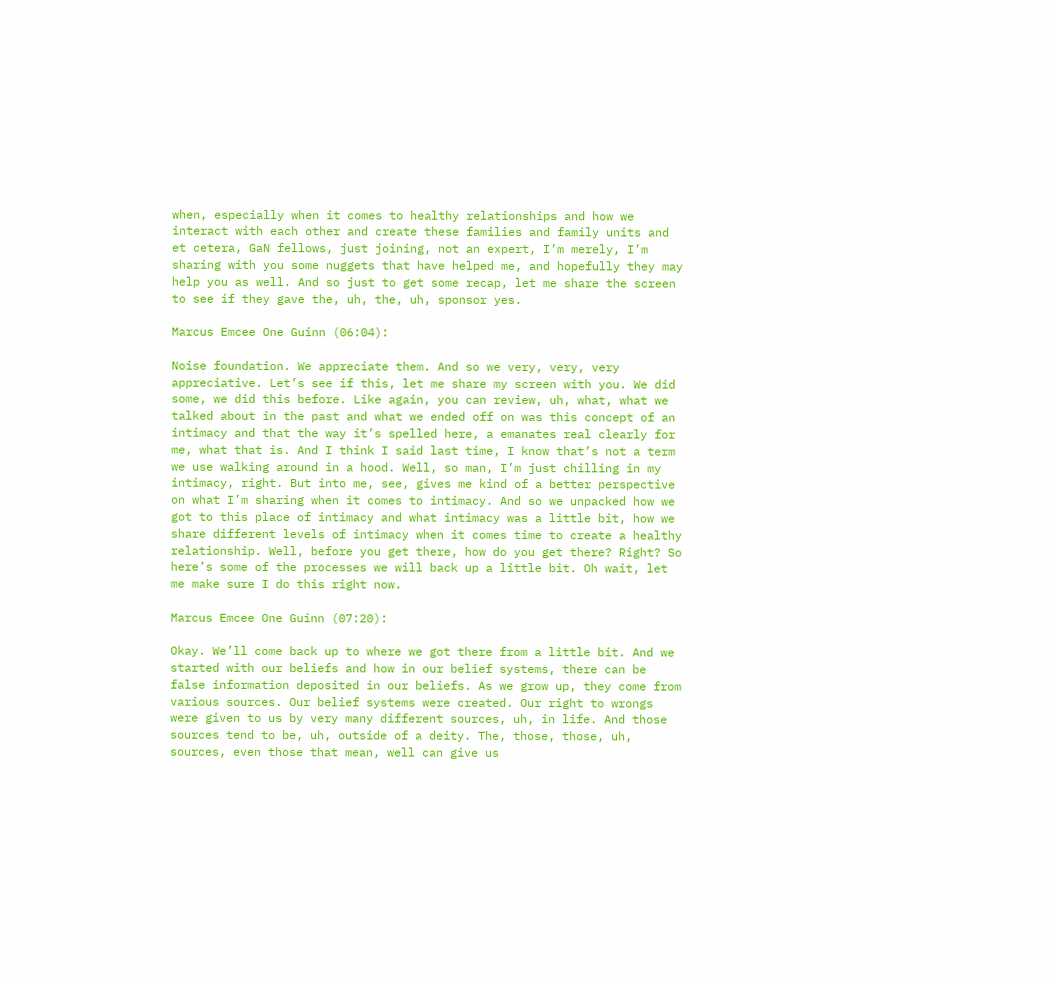when, especially when it comes to healthy relationships and how we interact with each other and create these families and family units and et cetera, GaN fellows, just joining, not an expert, I’m merely, I’m sharing with you some nuggets that have helped me, and hopefully they may help you as well. And so just to get some recap, let me share the screen to see if they gave the, uh, the, uh, sponsor yes.

Marcus Emcee One Guinn (06:04):

Noise foundation. We appreciate them. And so we very, very, very appreciative. Let’s see if this, let me share my screen with you. We did some, we did this before. Like again, you can review, uh, what, what we talked about in the past and what we ended off on was this concept of an intimacy and that the way it’s spelled here, a emanates real clearly for me, what that is. And I think I said last time, I know that’s not a term we use walking around in a hood. Well, so man, I’m just chilling in my intimacy, right. But into me, see, gives me kind of a better perspective on what I’m sharing when it comes to intimacy. And so we unpacked how we got to this place of intimacy and what intimacy was a little bit, how we share different levels of intimacy when it comes time to create a healthy relationship. Well, before you get there, how do you get there? Right? So here’s some of the processes we will back up a little bit. Oh wait, let me make sure I do this right now.

Marcus Emcee One Guinn (07:20):

Okay. We’ll come back up to where we got there from a little bit. And we started with our beliefs and how in our belief systems, there can be false information deposited in our beliefs. As we grow up, they come from various sources. Our belief systems were created. Our right to wrongs were given to us by very many different sources, uh, in life. And those sources tend to be, uh, outside of a deity. The, those, those, uh, sources, even those that mean, well can give us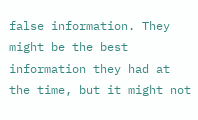false information. They might be the best information they had at the time, but it might not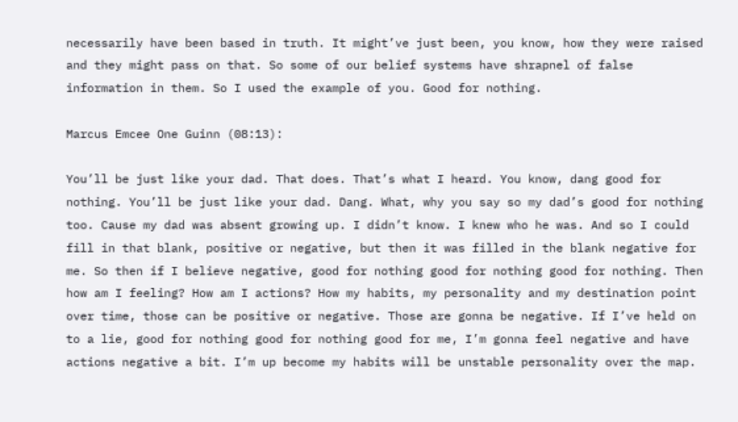necessarily have been based in truth. It might’ve just been, you know, how they were raised and they might pass on that. So some of our belief systems have shrapnel of false information in them. So I used the example of you. Good for nothing.

Marcus Emcee One Guinn (08:13):

You’ll be just like your dad. That does. That’s what I heard. You know, dang good for nothing. You’ll be just like your dad. Dang. What, why you say so my dad’s good for nothing too. Cause my dad was absent growing up. I didn’t know. I knew who he was. And so I could fill in that blank, positive or negative, but then it was filled in the blank negative for me. So then if I believe negative, good for nothing good for nothing good for nothing. Then how am I feeling? How am I actions? How my habits, my personality and my destination point over time, those can be positive or negative. Those are gonna be negative. If I’ve held on to a lie, good for nothing good for nothing good for me, I’m gonna feel negative and have actions negative a bit. I’m up become my habits will be unstable personality over the map.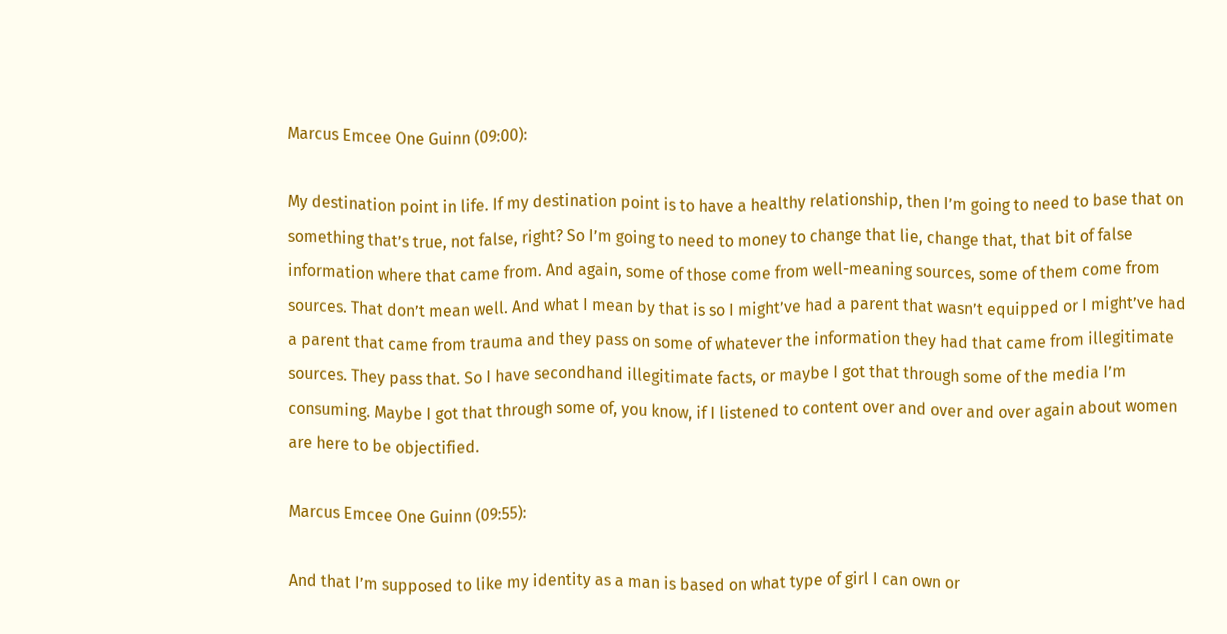Marcus Emcee One Guinn (09:00):

My destination point in life. If my destination point is to have a healthy relationship, then I’m going to need to base that on something that’s true, not false, right? So I’m going to need to money to change that lie, change that, that bit of false information where that came from. And again, some of those come from well-meaning sources, some of them come from sources. That don’t mean well. And what I mean by that is so I might’ve had a parent that wasn’t equipped or I might’ve had a parent that came from trauma and they pass on some of whatever the information they had that came from illegitimate sources. They pass that. So I have secondhand illegitimate facts, or maybe I got that through some of the media I’m consuming. Maybe I got that through some of, you know, if I listened to content over and over and over again about women are here to be objectified.

Marcus Emcee One Guinn (09:55):

And that I’m supposed to like my identity as a man is based on what type of girl I can own or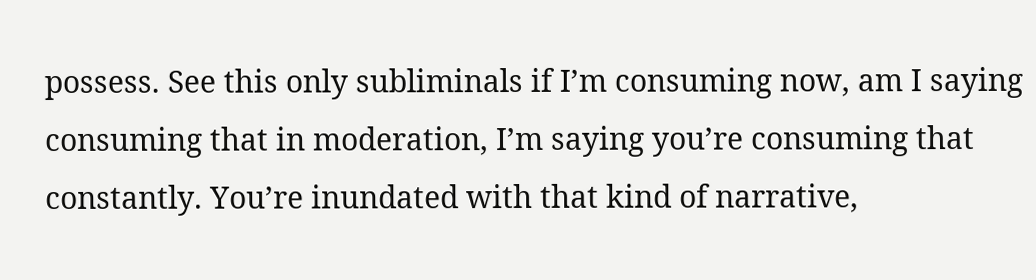possess. See this only subliminals if I’m consuming now, am I saying consuming that in moderation, I’m saying you’re consuming that constantly. You’re inundated with that kind of narrative,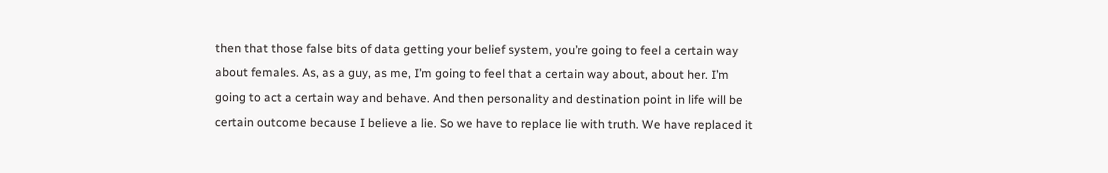then that those false bits of data getting your belief system, you’re going to feel a certain way about females. As, as a guy, as me, I’m going to feel that a certain way about, about her. I’m going to act a certain way and behave. And then personality and destination point in life will be certain outcome because I believe a lie. So we have to replace lie with truth. We have replaced it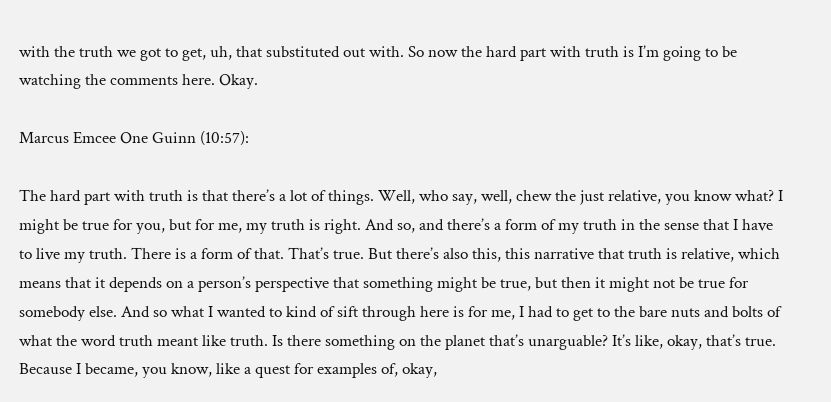with the truth we got to get, uh, that substituted out with. So now the hard part with truth is I’m going to be watching the comments here. Okay.

Marcus Emcee One Guinn (10:57):

The hard part with truth is that there’s a lot of things. Well, who say, well, chew the just relative, you know what? I might be true for you, but for me, my truth is right. And so, and there’s a form of my truth in the sense that I have to live my truth. There is a form of that. That’s true. But there’s also this, this narrative that truth is relative, which means that it depends on a person’s perspective that something might be true, but then it might not be true for somebody else. And so what I wanted to kind of sift through here is for me, I had to get to the bare nuts and bolts of what the word truth meant like truth. Is there something on the planet that’s unarguable? It’s like, okay, that’s true. Because I became, you know, like a quest for examples of, okay,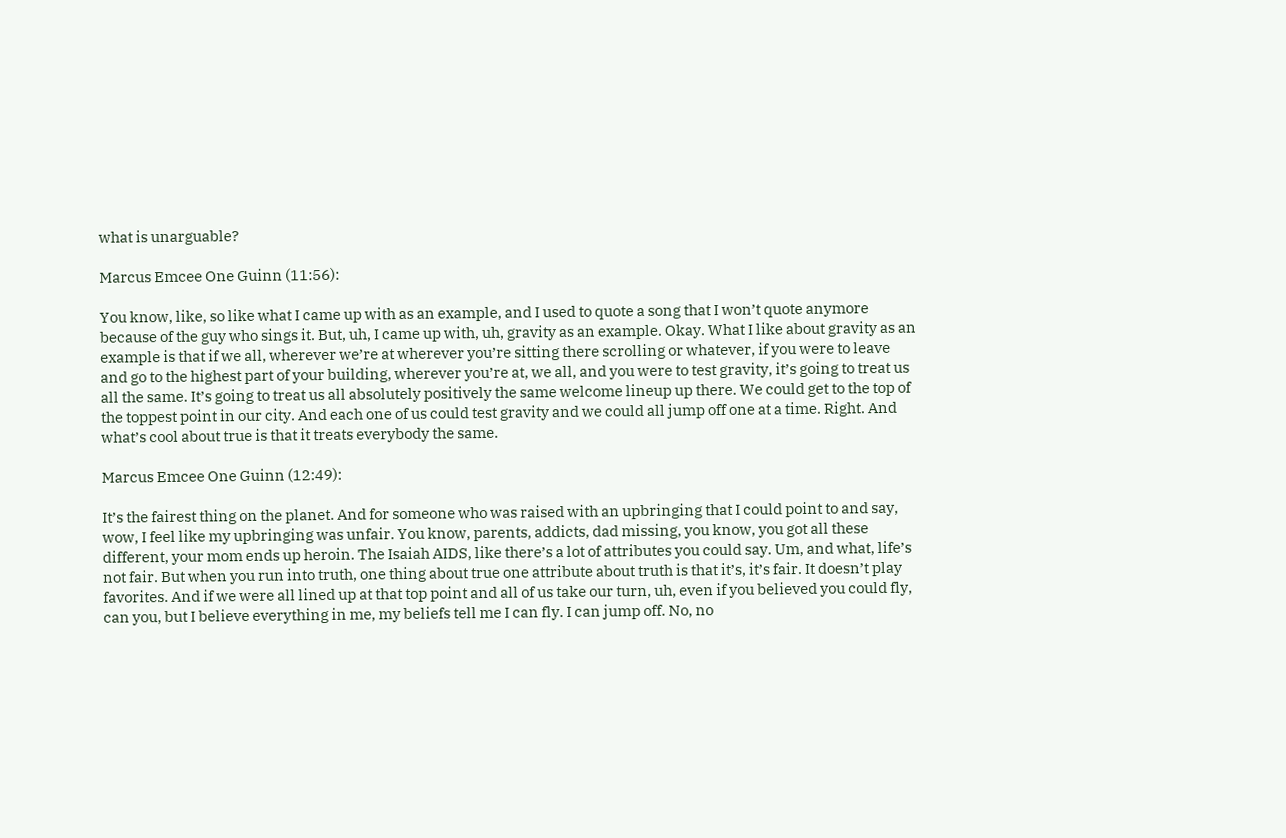what is unarguable?

Marcus Emcee One Guinn (11:56):

You know, like, so like what I came up with as an example, and I used to quote a song that I won’t quote anymore because of the guy who sings it. But, uh, I came up with, uh, gravity as an example. Okay. What I like about gravity as an example is that if we all, wherever we’re at wherever you’re sitting there scrolling or whatever, if you were to leave and go to the highest part of your building, wherever you’re at, we all, and you were to test gravity, it’s going to treat us all the same. It’s going to treat us all absolutely positively the same welcome lineup up there. We could get to the top of the toppest point in our city. And each one of us could test gravity and we could all jump off one at a time. Right. And what’s cool about true is that it treats everybody the same.

Marcus Emcee One Guinn (12:49):

It’s the fairest thing on the planet. And for someone who was raised with an upbringing that I could point to and say, wow, I feel like my upbringing was unfair. You know, parents, addicts, dad missing, you know, you got all these different, your mom ends up heroin. The Isaiah AIDS, like there’s a lot of attributes you could say. Um, and what, life’s not fair. But when you run into truth, one thing about true one attribute about truth is that it’s, it’s fair. It doesn’t play favorites. And if we were all lined up at that top point and all of us take our turn, uh, even if you believed you could fly, can you, but I believe everything in me, my beliefs tell me I can fly. I can jump off. No, no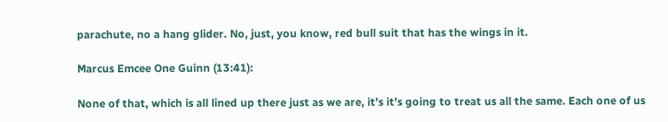parachute, no a hang glider. No, just, you know, red bull suit that has the wings in it.

Marcus Emcee One Guinn (13:41):

None of that, which is all lined up there just as we are, it’s it’s going to treat us all the same. Each one of us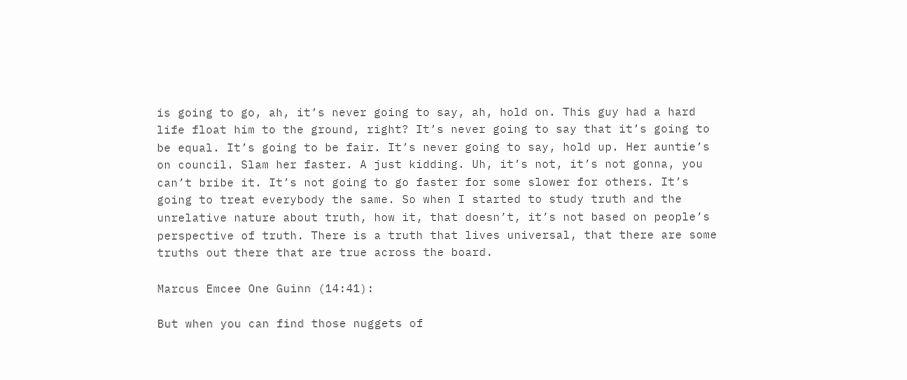is going to go, ah, it’s never going to say, ah, hold on. This guy had a hard life float him to the ground, right? It’s never going to say that it’s going to be equal. It’s going to be fair. It’s never going to say, hold up. Her auntie’s on council. Slam her faster. A just kidding. Uh, it’s not, it’s not gonna, you can’t bribe it. It’s not going to go faster for some slower for others. It’s going to treat everybody the same. So when I started to study truth and the unrelative nature about truth, how it, that doesn’t, it’s not based on people’s perspective of truth. There is a truth that lives universal, that there are some truths out there that are true across the board.

Marcus Emcee One Guinn (14:41):

But when you can find those nuggets of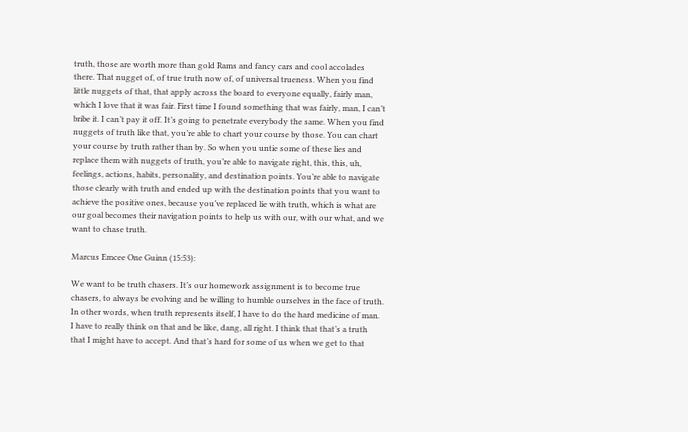truth, those are worth more than gold Rams and fancy cars and cool accolades there. That nugget of, of true truth now of, of universal trueness. When you find little nuggets of that, that apply across the board to everyone equally, fairly man, which I love that it was fair. First time I found something that was fairly, man, I can’t bribe it. I can’t pay it off. It’s going to penetrate everybody the same. When you find nuggets of truth like that, you’re able to chart your course by those. You can chart your course by truth rather than by. So when you untie some of these lies and replace them with nuggets of truth, you’re able to navigate right, this, this, uh, feelings, actions, habits, personality, and destination points. You’re able to navigate those clearly with truth and ended up with the destination points that you want to achieve the positive ones, because you’ve replaced lie with truth, which is what are our goal becomes their navigation points to help us with our, with our what, and we want to chase truth.

Marcus Emcee One Guinn (15:53):

We want to be truth chasers. It’s our homework assignment is to become true chasers, to always be evolving and be willing to humble ourselves in the face of truth. In other words, when truth represents itself, I have to do the hard medicine of man. I have to really think on that and be like, dang, all right. I think that that’s a truth that I might have to accept. And that’s hard for some of us when we get to that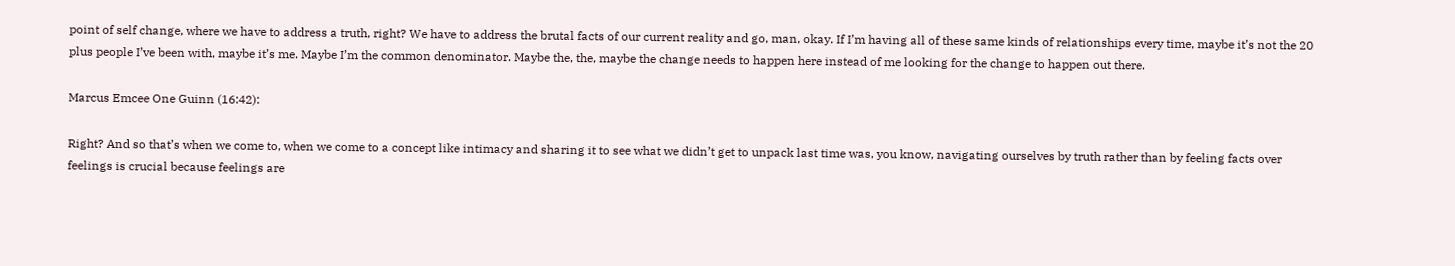point of self change, where we have to address a truth, right? We have to address the brutal facts of our current reality and go, man, okay. If I’m having all of these same kinds of relationships every time, maybe it’s not the 20 plus people I’ve been with, maybe it’s me. Maybe I’m the common denominator. Maybe the, the, maybe the change needs to happen here instead of me looking for the change to happen out there.

Marcus Emcee One Guinn (16:42):

Right? And so that’s when we come to, when we come to a concept like intimacy and sharing it to see what we didn’t get to unpack last time was, you know, navigating ourselves by truth rather than by feeling facts over feelings is crucial because feelings are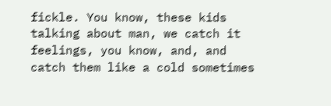fickle. You know, these kids talking about man, we catch it feelings, you know, and, and catch them like a cold sometimes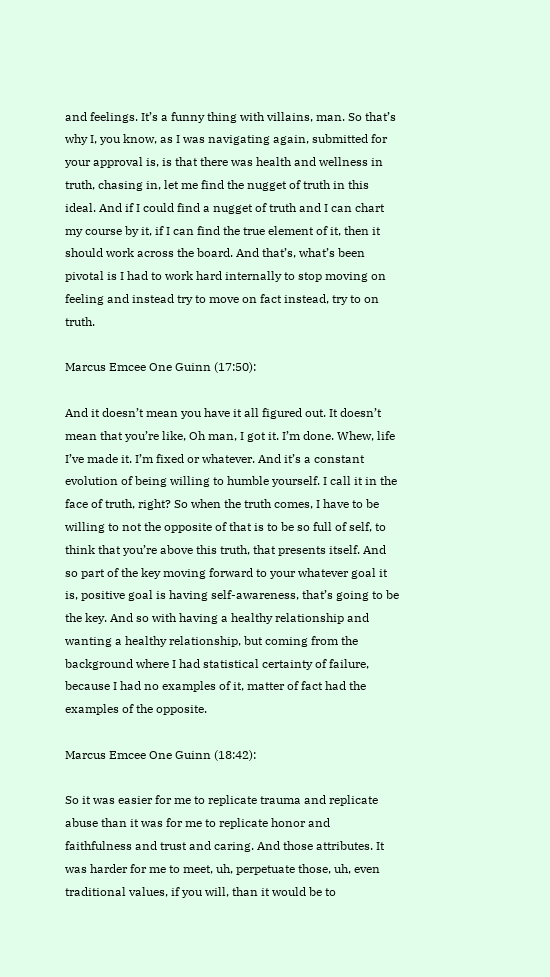and feelings. It’s a funny thing with villains, man. So that’s why I, you know, as I was navigating again, submitted for your approval is, is that there was health and wellness in truth, chasing in, let me find the nugget of truth in this ideal. And if I could find a nugget of truth and I can chart my course by it, if I can find the true element of it, then it should work across the board. And that’s, what’s been pivotal is I had to work hard internally to stop moving on feeling and instead try to move on fact instead, try to on truth.

Marcus Emcee One Guinn (17:50):

And it doesn’t mean you have it all figured out. It doesn’t mean that you’re like, Oh man, I got it. I’m done. Whew, life I’ve made it. I’m fixed or whatever. And it’s a constant evolution of being willing to humble yourself. I call it in the face of truth, right? So when the truth comes, I have to be willing to not the opposite of that is to be so full of self, to think that you’re above this truth, that presents itself. And so part of the key moving forward to your whatever goal it is, positive goal is having self-awareness, that’s going to be the key. And so with having a healthy relationship and wanting a healthy relationship, but coming from the background where I had statistical certainty of failure, because I had no examples of it, matter of fact had the examples of the opposite.

Marcus Emcee One Guinn (18:42):

So it was easier for me to replicate trauma and replicate abuse than it was for me to replicate honor and faithfulness and trust and caring. And those attributes. It was harder for me to meet, uh, perpetuate those, uh, even traditional values, if you will, than it would be to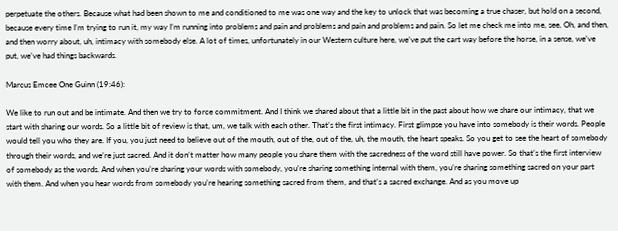perpetuate the others. Because what had been shown to me and conditioned to me was one way and the key to unlock that was becoming a true chaser, but hold on a second, because every time I’m trying to run it, my way I’m running into problems and pain and problems and pain and problems and pain. So let me check me into me, see, Oh, and then, and then worry about, uh, intimacy with somebody else. A lot of times, unfortunately in our Western culture here, we’ve put the cart way before the horse, in a sense, we’ve put, we’ve had things backwards.

Marcus Emcee One Guinn (19:46):

We like to run out and be intimate. And then we try to force commitment. And I think we shared about that a little bit in the past about how we share our intimacy, that we start with sharing our words. So a little bit of review is that, um, we talk with each other. That’s the first intimacy. First glimpse you have into somebody is their words. People would tell you who they are. If you, you just need to believe out of the mouth, out of the, out of the, uh, the mouth, the heart speaks. So you get to see the heart of somebody through their words, and we’re just sacred. And it don’t matter how many people you share them with the sacredness of the word still have power. So that’s the first interview of somebody as the words. And when you’re sharing your words with somebody, you’re sharing something internal with them, you’re sharing something sacred on your part with them. And when you hear words from somebody you’re hearing something sacred from them, and that’s a sacred exchange. And as you move up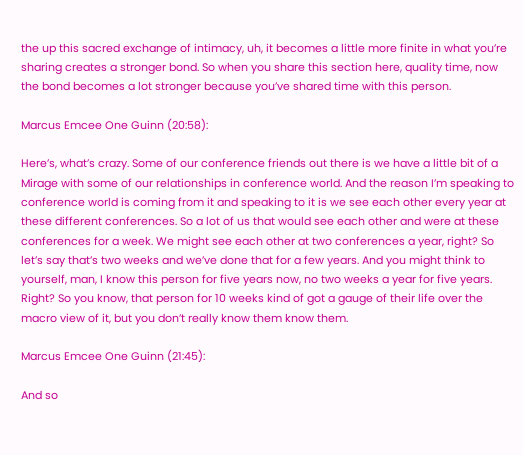the up this sacred exchange of intimacy, uh, it becomes a little more finite in what you’re sharing creates a stronger bond. So when you share this section here, quality time, now the bond becomes a lot stronger because you’ve shared time with this person.

Marcus Emcee One Guinn (20:58):

Here’s, what’s crazy. Some of our conference friends out there is we have a little bit of a Mirage with some of our relationships in conference world. And the reason I’m speaking to conference world is coming from it and speaking to it is we see each other every year at these different conferences. So a lot of us that would see each other and were at these conferences for a week. We might see each other at two conferences a year, right? So let’s say that’s two weeks and we’ve done that for a few years. And you might think to yourself, man, I know this person for five years now, no two weeks a year for five years. Right? So you know, that person for 10 weeks kind of got a gauge of their life over the macro view of it, but you don’t really know them know them.

Marcus Emcee One Guinn (21:45):

And so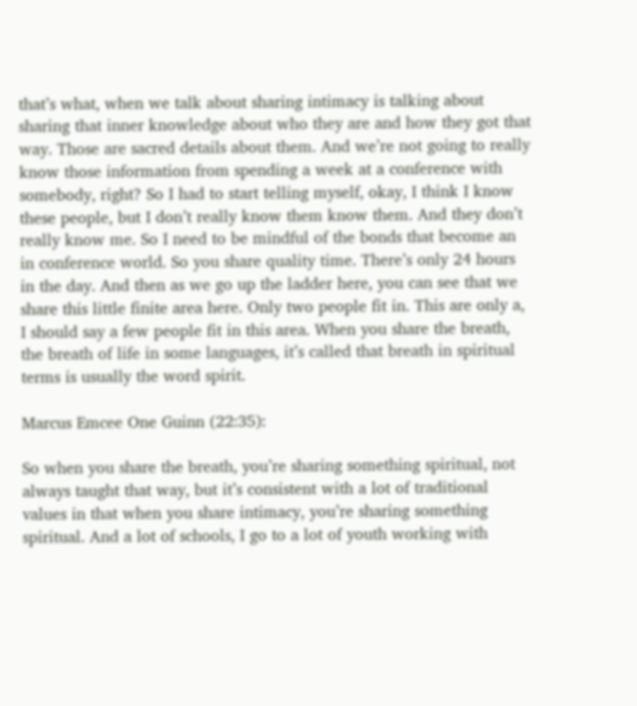that’s what, when we talk about sharing intimacy is talking about sharing that inner knowledge about who they are and how they got that way. Those are sacred details about them. And we’re not going to really know those information from spending a week at a conference with somebody, right? So I had to start telling myself, okay, I think I know these people, but I don’t really know them know them. And they don’t really know me. So I need to be mindful of the bonds that become an in conference world. So you share quality time. There’s only 24 hours in the day. And then as we go up the ladder here, you can see that we share this little finite area here. Only two people fit in. This are only a, I should say a few people fit in this area. When you share the breath, the breath of life in some languages, it’s called that breath in spiritual terms is usually the word spirit.

Marcus Emcee One Guinn (22:35):

So when you share the breath, you’re sharing something spiritual, not always taught that way, but it’s consistent with a lot of traditional values in that when you share intimacy, you’re sharing something spiritual. And a lot of schools, I go to a lot of youth working with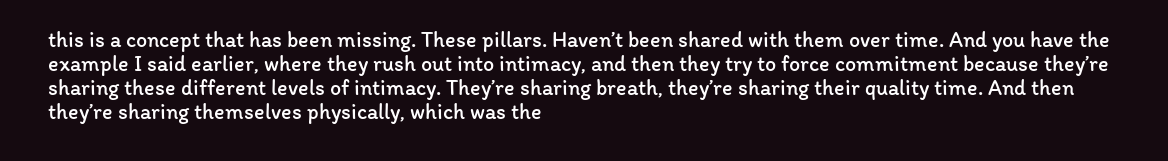this is a concept that has been missing. These pillars. Haven’t been shared with them over time. And you have the example I said earlier, where they rush out into intimacy, and then they try to force commitment because they’re sharing these different levels of intimacy. They’re sharing breath, they’re sharing their quality time. And then they’re sharing themselves physically, which was the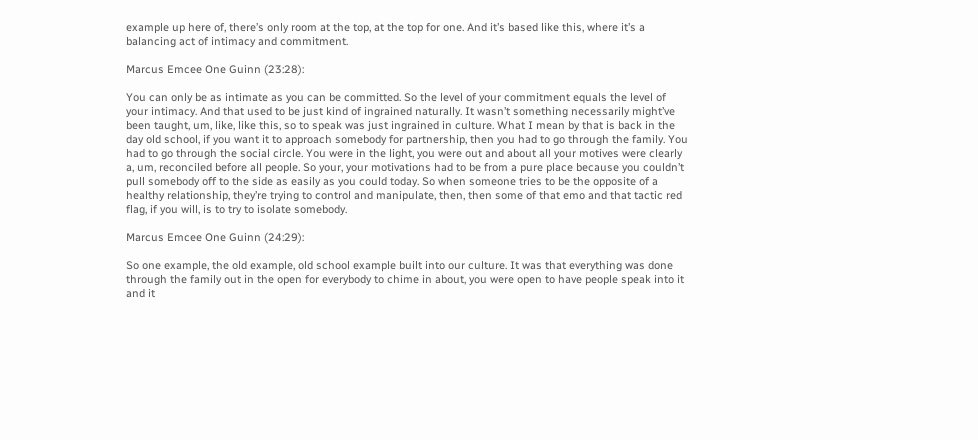example up here of, there’s only room at the top, at the top for one. And it’s based like this, where it’s a balancing act of intimacy and commitment.

Marcus Emcee One Guinn (23:28):

You can only be as intimate as you can be committed. So the level of your commitment equals the level of your intimacy. And that used to be just kind of ingrained naturally. It wasn’t something necessarily might’ve been taught, um, like, like this, so to speak was just ingrained in culture. What I mean by that is back in the day old school, if you want it to approach somebody for partnership, then you had to go through the family. You had to go through the social circle. You were in the light, you were out and about all your motives were clearly a, um, reconciled before all people. So your, your motivations had to be from a pure place because you couldn’t pull somebody off to the side as easily as you could today. So when someone tries to be the opposite of a healthy relationship, they’re trying to control and manipulate, then, then some of that emo and that tactic red flag, if you will, is to try to isolate somebody.

Marcus Emcee One Guinn (24:29):

So one example, the old example, old school example built into our culture. It was that everything was done through the family out in the open for everybody to chime in about, you were open to have people speak into it and it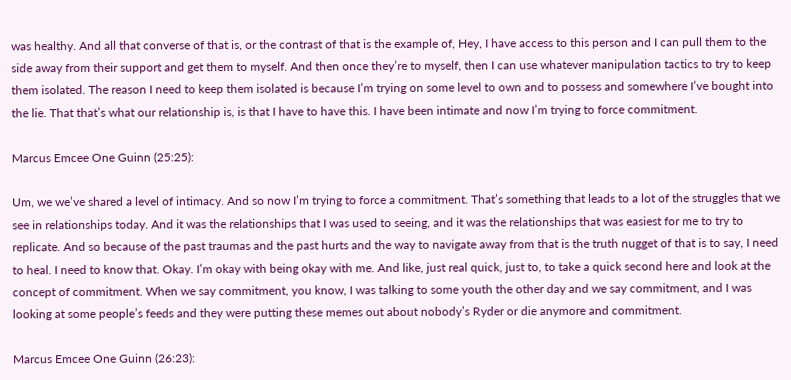was healthy. And all that converse of that is, or the contrast of that is the example of, Hey, I have access to this person and I can pull them to the side away from their support and get them to myself. And then once they’re to myself, then I can use whatever manipulation tactics to try to keep them isolated. The reason I need to keep them isolated is because I’m trying on some level to own and to possess and somewhere I’ve bought into the lie. That that’s what our relationship is, is that I have to have this. I have been intimate and now I’m trying to force commitment.

Marcus Emcee One Guinn (25:25):

Um, we we’ve shared a level of intimacy. And so now I’m trying to force a commitment. That’s something that leads to a lot of the struggles that we see in relationships today. And it was the relationships that I was used to seeing, and it was the relationships that was easiest for me to try to replicate. And so because of the past traumas and the past hurts and the way to navigate away from that is the truth nugget of that is to say, I need to heal. I need to know that. Okay. I’m okay with being okay with me. And like, just real quick, just to, to take a quick second here and look at the concept of commitment. When we say commitment, you know, I was talking to some youth the other day and we say commitment, and I was looking at some people’s feeds and they were putting these memes out about nobody’s Ryder or die anymore and commitment.

Marcus Emcee One Guinn (26:23):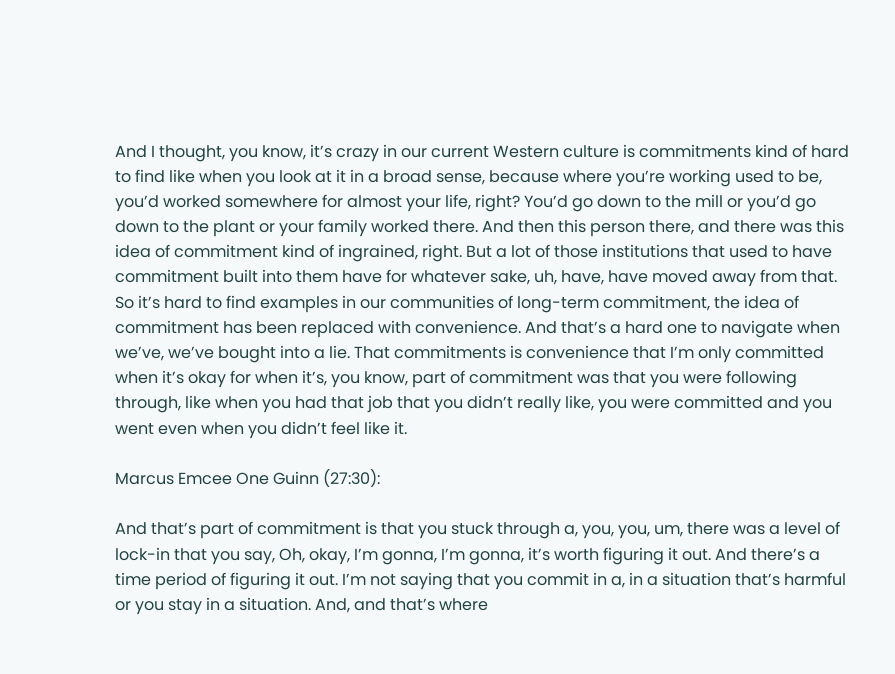And I thought, you know, it’s crazy in our current Western culture is commitments kind of hard to find like when you look at it in a broad sense, because where you’re working used to be, you’d worked somewhere for almost your life, right? You’d go down to the mill or you’d go down to the plant or your family worked there. And then this person there, and there was this idea of commitment kind of ingrained, right. But a lot of those institutions that used to have commitment built into them have for whatever sake, uh, have, have moved away from that. So it’s hard to find examples in our communities of long-term commitment, the idea of commitment has been replaced with convenience. And that’s a hard one to navigate when we’ve, we’ve bought into a lie. That commitments is convenience that I’m only committed when it’s okay for when it’s, you know, part of commitment was that you were following through, like when you had that job that you didn’t really like, you were committed and you went even when you didn’t feel like it.

Marcus Emcee One Guinn (27:30):

And that’s part of commitment is that you stuck through a, you, you, um, there was a level of lock-in that you say, Oh, okay, I’m gonna, I’m gonna, it’s worth figuring it out. And there’s a time period of figuring it out. I’m not saying that you commit in a, in a situation that’s harmful or you stay in a situation. And, and that’s where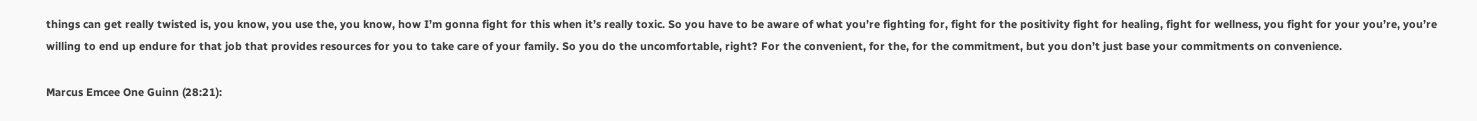things can get really twisted is, you know, you use the, you know, how I’m gonna fight for this when it’s really toxic. So you have to be aware of what you’re fighting for, fight for the positivity fight for healing, fight for wellness, you fight for your you’re, you’re willing to end up endure for that job that provides resources for you to take care of your family. So you do the uncomfortable, right? For the convenient, for the, for the commitment, but you don’t just base your commitments on convenience.

Marcus Emcee One Guinn (28:21):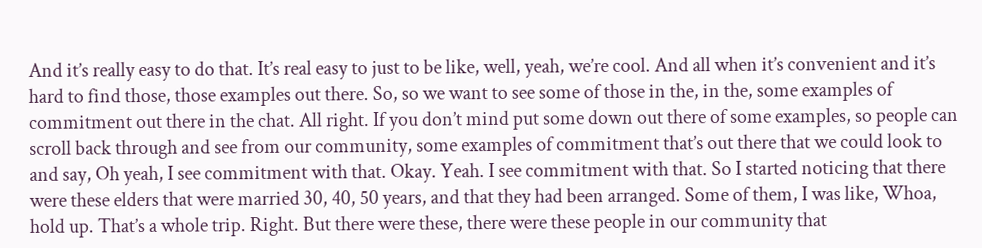And it’s really easy to do that. It’s real easy to just to be like, well, yeah, we’re cool. And all when it’s convenient and it’s hard to find those, those examples out there. So, so we want to see some of those in the, in the, some examples of commitment out there in the chat. All right. If you don’t mind put some down out there of some examples, so people can scroll back through and see from our community, some examples of commitment that’s out there that we could look to and say, Oh yeah, I see commitment with that. Okay. Yeah. I see commitment with that. So I started noticing that there were these elders that were married 30, 40, 50 years, and that they had been arranged. Some of them, I was like, Whoa, hold up. That’s a whole trip. Right. But there were these, there were these people in our community that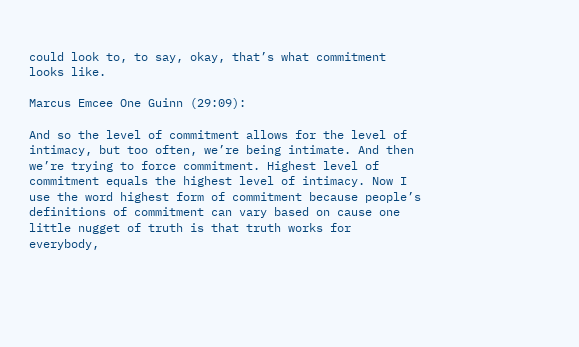could look to, to say, okay, that’s what commitment looks like.

Marcus Emcee One Guinn (29:09):

And so the level of commitment allows for the level of intimacy, but too often, we’re being intimate. And then we’re trying to force commitment. Highest level of commitment equals the highest level of intimacy. Now I use the word highest form of commitment because people’s definitions of commitment can vary based on cause one little nugget of truth is that truth works for everybody,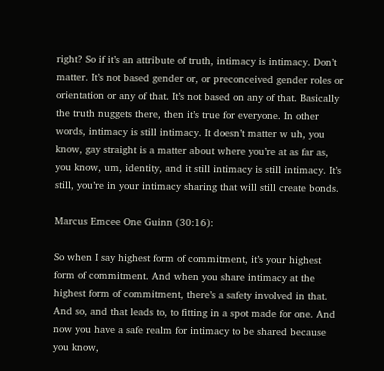right? So if it’s an attribute of truth, intimacy is intimacy. Don’t matter. It’s not based gender or, or preconceived gender roles or orientation or any of that. It’s not based on any of that. Basically the truth nuggets there, then it’s true for everyone. In other words, intimacy is still intimacy. It doesn’t matter w uh, you know, gay straight is a matter about where you’re at as far as, you know, um, identity, and it still intimacy is still intimacy. It’s still, you’re in your intimacy sharing that will still create bonds.

Marcus Emcee One Guinn (30:16):

So when I say highest form of commitment, it’s your highest form of commitment. And when you share intimacy at the highest form of commitment, there’s a safety involved in that. And so, and that leads to, to fitting in a spot made for one. And now you have a safe realm for intimacy to be shared because you know,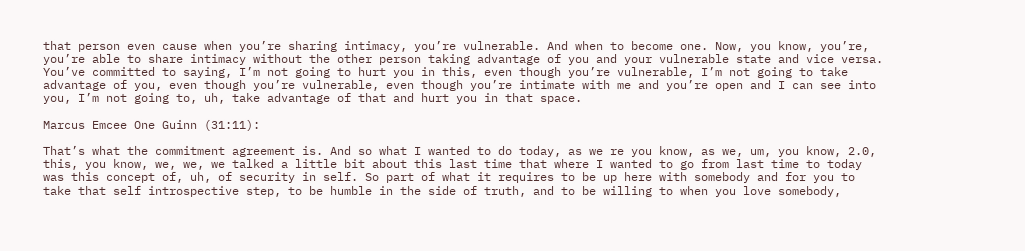that person even cause when you’re sharing intimacy, you’re vulnerable. And when to become one. Now, you know, you’re, you’re able to share intimacy without the other person taking advantage of you and your vulnerable state and vice versa. You’ve committed to saying, I’m not going to hurt you in this, even though you’re vulnerable, I’m not going to take advantage of you, even though you’re vulnerable, even though you’re intimate with me and you’re open and I can see into you, I’m not going to, uh, take advantage of that and hurt you in that space.

Marcus Emcee One Guinn (31:11):

That’s what the commitment agreement is. And so what I wanted to do today, as we re you know, as we, um, you know, 2.0, this, you know, we, we, we talked a little bit about this last time that where I wanted to go from last time to today was this concept of, uh, of security in self. So part of what it requires to be up here with somebody and for you to take that self introspective step, to be humble in the side of truth, and to be willing to when you love somebody,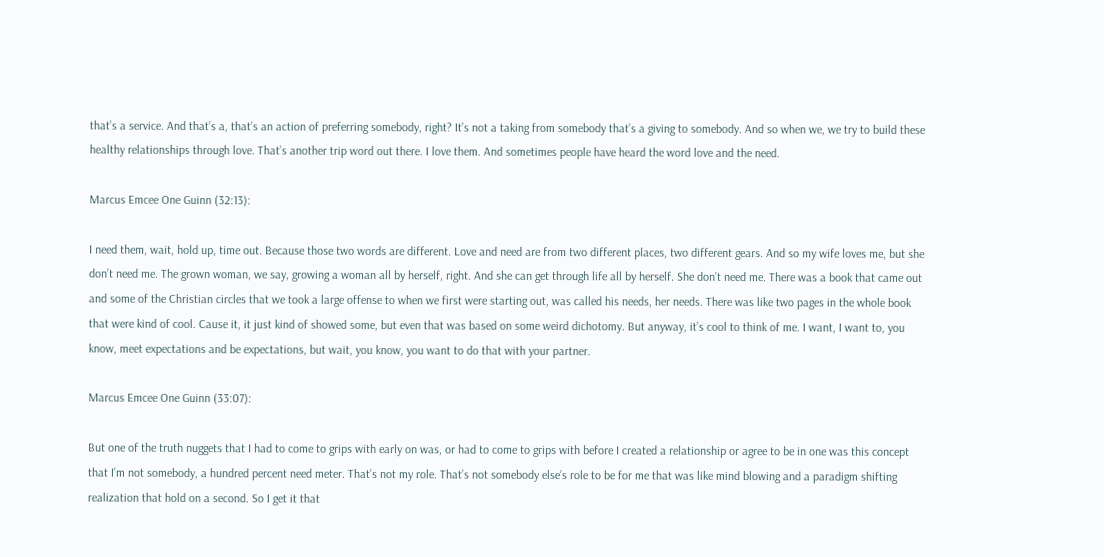that’s a service. And that’s a, that’s an action of preferring somebody, right? It’s not a taking from somebody that’s a giving to somebody. And so when we, we try to build these healthy relationships through love. That’s another trip word out there. I love them. And sometimes people have heard the word love and the need.

Marcus Emcee One Guinn (32:13):

I need them, wait, hold up, time out. Because those two words are different. Love and need are from two different places, two different gears. And so my wife loves me, but she don’t need me. The grown woman, we say, growing a woman all by herself, right. And she can get through life all by herself. She don’t need me. There was a book that came out and some of the Christian circles that we took a large offense to when we first were starting out, was called his needs, her needs. There was like two pages in the whole book that were kind of cool. Cause it, it just kind of showed some, but even that was based on some weird dichotomy. But anyway, it’s cool to think of me. I want, I want to, you know, meet expectations and be expectations, but wait, you know, you want to do that with your partner.

Marcus Emcee One Guinn (33:07):

But one of the truth nuggets that I had to come to grips with early on was, or had to come to grips with before I created a relationship or agree to be in one was this concept that I’m not somebody, a hundred percent need meter. That’s not my role. That’s not somebody else’s role to be for me that was like mind blowing and a paradigm shifting realization that hold on a second. So I get it that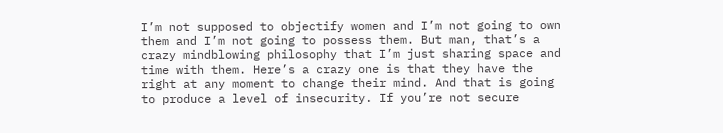I’m not supposed to objectify women and I’m not going to own them and I’m not going to possess them. But man, that’s a crazy mindblowing philosophy that I’m just sharing space and time with them. Here’s a crazy one is that they have the right at any moment to change their mind. And that is going to produce a level of insecurity. If you’re not secure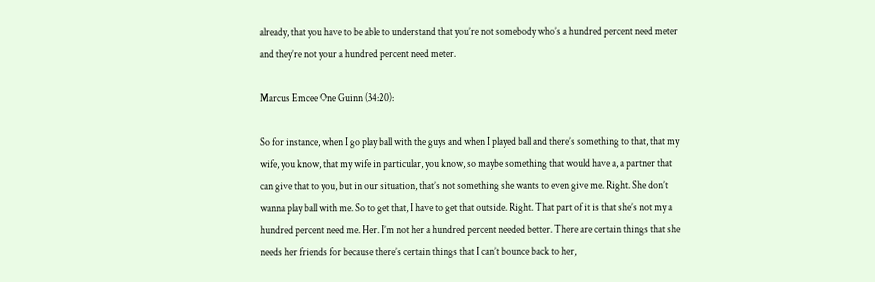already, that you have to be able to understand that you’re not somebody who’s a hundred percent need meter and they’re not your a hundred percent need meter.

Marcus Emcee One Guinn (34:20):

So for instance, when I go play ball with the guys and when I played ball and there’s something to that, that my wife, you know, that my wife in particular, you know, so maybe something that would have a, a partner that can give that to you, but in our situation, that’s not something she wants to even give me. Right. She don’t wanna play ball with me. So to get that, I have to get that outside. Right. That part of it is that she’s not my a hundred percent need me. Her. I’m not her a hundred percent needed better. There are certain things that she needs her friends for because there’s certain things that I can’t bounce back to her,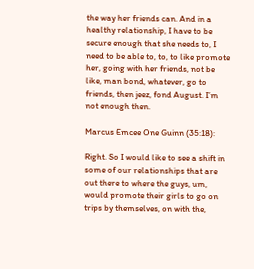the way her friends can. And in a healthy relationship, I have to be secure enough that she needs to, I need to be able to, to, to like promote her, going with her friends, not be like, man bond, whatever, go to friends, then jeez, fond August. I’m not enough then.

Marcus Emcee One Guinn (35:18):

Right. So I would like to see a shift in some of our relationships that are out there to where the guys, um, would promote their girls to go on trips by themselves, on with the,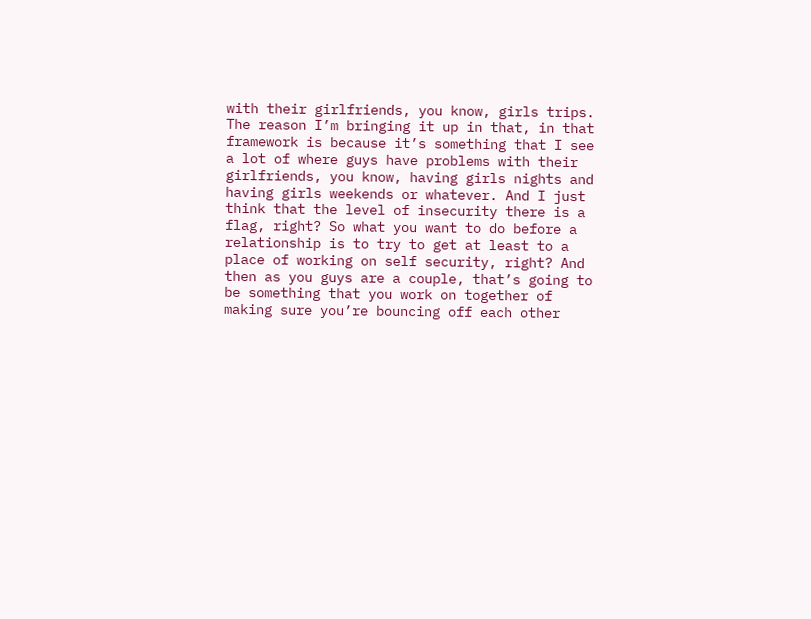with their girlfriends, you know, girls trips. The reason I’m bringing it up in that, in that framework is because it’s something that I see a lot of where guys have problems with their girlfriends, you know, having girls nights and having girls weekends or whatever. And I just think that the level of insecurity there is a flag, right? So what you want to do before a relationship is to try to get at least to a place of working on self security, right? And then as you guys are a couple, that’s going to be something that you work on together of making sure you’re bouncing off each other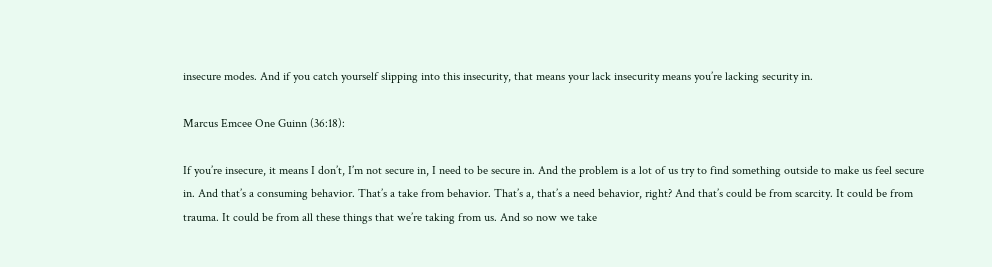insecure modes. And if you catch yourself slipping into this insecurity, that means your lack insecurity means you’re lacking security in.

Marcus Emcee One Guinn (36:18):

If you’re insecure, it means I don’t, I’m not secure in, I need to be secure in. And the problem is a lot of us try to find something outside to make us feel secure in. And that’s a consuming behavior. That’s a take from behavior. That’s a, that’s a need behavior, right? And that’s could be from scarcity. It could be from trauma. It could be from all these things that we’re taking from us. And so now we take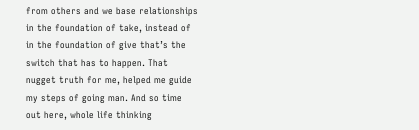from others and we base relationships in the foundation of take, instead of in the foundation of give that’s the switch that has to happen. That nugget truth for me, helped me guide my steps of going man. And so time out here, whole life thinking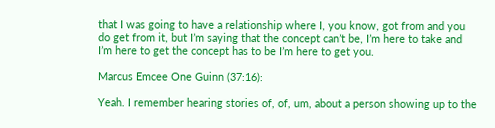that I was going to have a relationship where I, you know, got from and you do get from it, but I’m saying that the concept can’t be, I’m here to take and I’m here to get the concept has to be I’m here to get you.

Marcus Emcee One Guinn (37:16):

Yeah. I remember hearing stories of, of, um, about a person showing up to the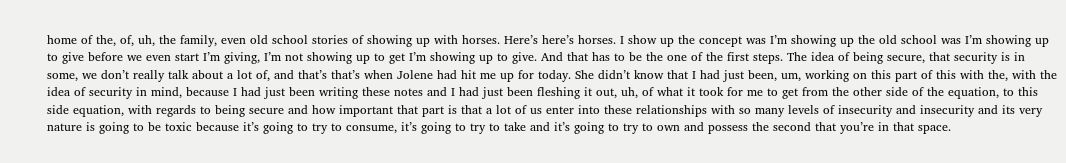home of the, of, uh, the family, even old school stories of showing up with horses. Here’s here’s horses. I show up the concept was I’m showing up the old school was I’m showing up to give before we even start I’m giving, I’m not showing up to get I’m showing up to give. And that has to be the one of the first steps. The idea of being secure, that security is in some, we don’t really talk about a lot of, and that’s that’s when Jolene had hit me up for today. She didn’t know that I had just been, um, working on this part of this with the, with the idea of security in mind, because I had just been writing these notes and I had just been fleshing it out, uh, of what it took for me to get from the other side of the equation, to this side equation, with regards to being secure and how important that part is that a lot of us enter into these relationships with so many levels of insecurity and insecurity and its very nature is going to be toxic because it’s going to try to consume, it’s going to try to take and it’s going to try to own and possess the second that you’re in that space.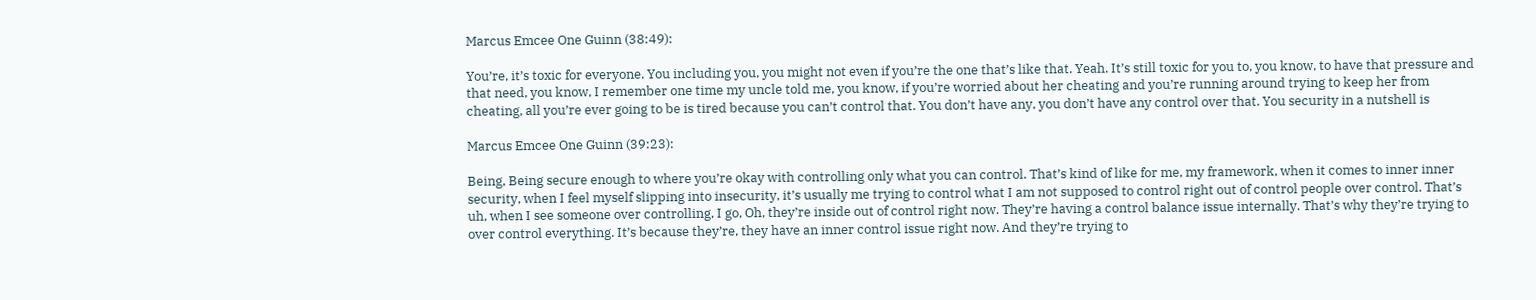Marcus Emcee One Guinn (38:49):

You’re, it’s toxic for everyone. You including you, you might not even if you’re the one that’s like that. Yeah. It’s still toxic for you to, you know, to have that pressure and that need, you know, I remember one time my uncle told me, you know, if you’re worried about her cheating and you’re running around trying to keep her from cheating, all you’re ever going to be is tired because you can’t control that. You don’t have any, you don’t have any control over that. You security in a nutshell is

Marcus Emcee One Guinn (39:23):

Being, Being secure enough to where you’re okay with controlling only what you can control. That’s kind of like for me, my framework, when it comes to inner inner security, when I feel myself slipping into insecurity, it’s usually me trying to control what I am not supposed to control right out of control people over control. That’s uh, when I see someone over controlling, I go, Oh, they’re inside out of control right now. They’re having a control balance issue internally. That’s why they’re trying to over control everything. It’s because they’re, they have an inner control issue right now. And they’re trying to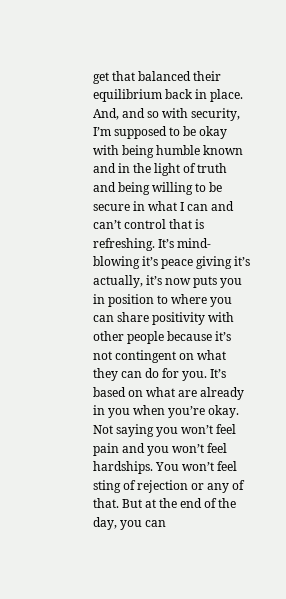get that balanced their equilibrium back in place. And, and so with security, I’m supposed to be okay with being humble known and in the light of truth and being willing to be secure in what I can and can’t control that is refreshing. It’s mind-blowing it’s peace giving it’s actually, it’s now puts you in position to where you can share positivity with other people because it’s not contingent on what they can do for you. It’s based on what are already in you when you’re okay. Not saying you won’t feel pain and you won’t feel hardships. You won’t feel sting of rejection or any of that. But at the end of the day, you can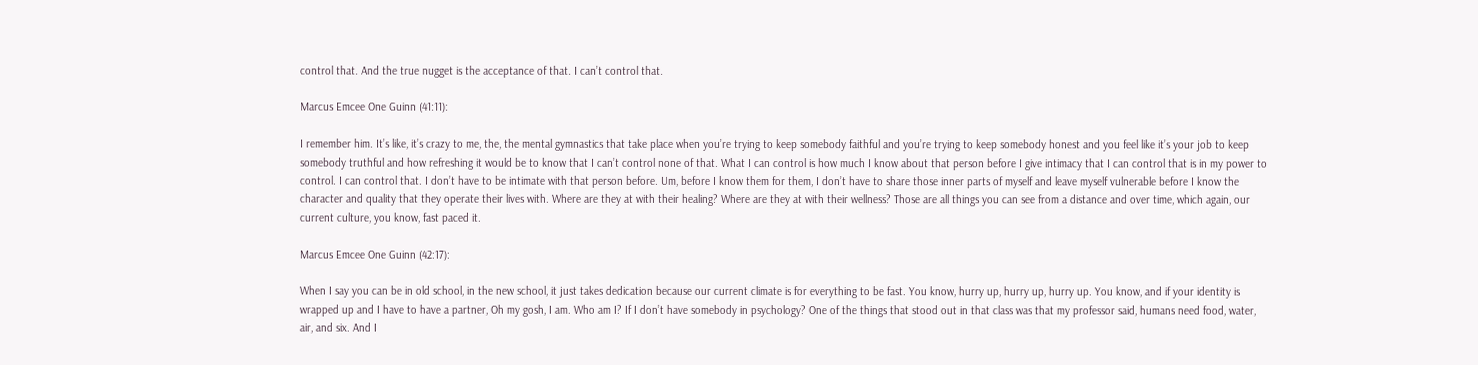control that. And the true nugget is the acceptance of that. I can’t control that.

Marcus Emcee One Guinn (41:11):

I remember him. It’s like, it’s crazy to me, the, the mental gymnastics that take place when you’re trying to keep somebody faithful and you’re trying to keep somebody honest and you feel like it’s your job to keep somebody truthful and how refreshing it would be to know that I can’t control none of that. What I can control is how much I know about that person before I give intimacy that I can control that is in my power to control. I can control that. I don’t have to be intimate with that person before. Um, before I know them for them, I don’t have to share those inner parts of myself and leave myself vulnerable before I know the character and quality that they operate their lives with. Where are they at with their healing? Where are they at with their wellness? Those are all things you can see from a distance and over time, which again, our current culture, you know, fast paced it.

Marcus Emcee One Guinn (42:17):

When I say you can be in old school, in the new school, it just takes dedication because our current climate is for everything to be fast. You know, hurry up, hurry up, hurry up. You know, and if your identity is wrapped up and I have to have a partner, Oh my gosh, I am. Who am I? If I don’t have somebody in psychology? One of the things that stood out in that class was that my professor said, humans need food, water, air, and six. And I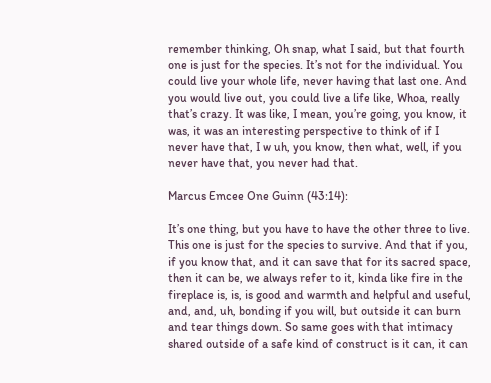remember thinking, Oh snap, what I said, but that fourth one is just for the species. It’s not for the individual. You could live your whole life, never having that last one. And you would live out, you could live a life like, Whoa, really that’s crazy. It was like, I mean, you’re going, you know, it was, it was an interesting perspective to think of if I never have that, I w uh, you know, then what, well, if you never have that, you never had that.

Marcus Emcee One Guinn (43:14):

It’s one thing, but you have to have the other three to live. This one is just for the species to survive. And that if you, if you know that, and it can save that for its sacred space, then it can be, we always refer to it, kinda like fire in the fireplace is, is, is good and warmth and helpful and useful, and, and, uh, bonding if you will, but outside it can burn and tear things down. So same goes with that intimacy shared outside of a safe kind of construct is it can, it can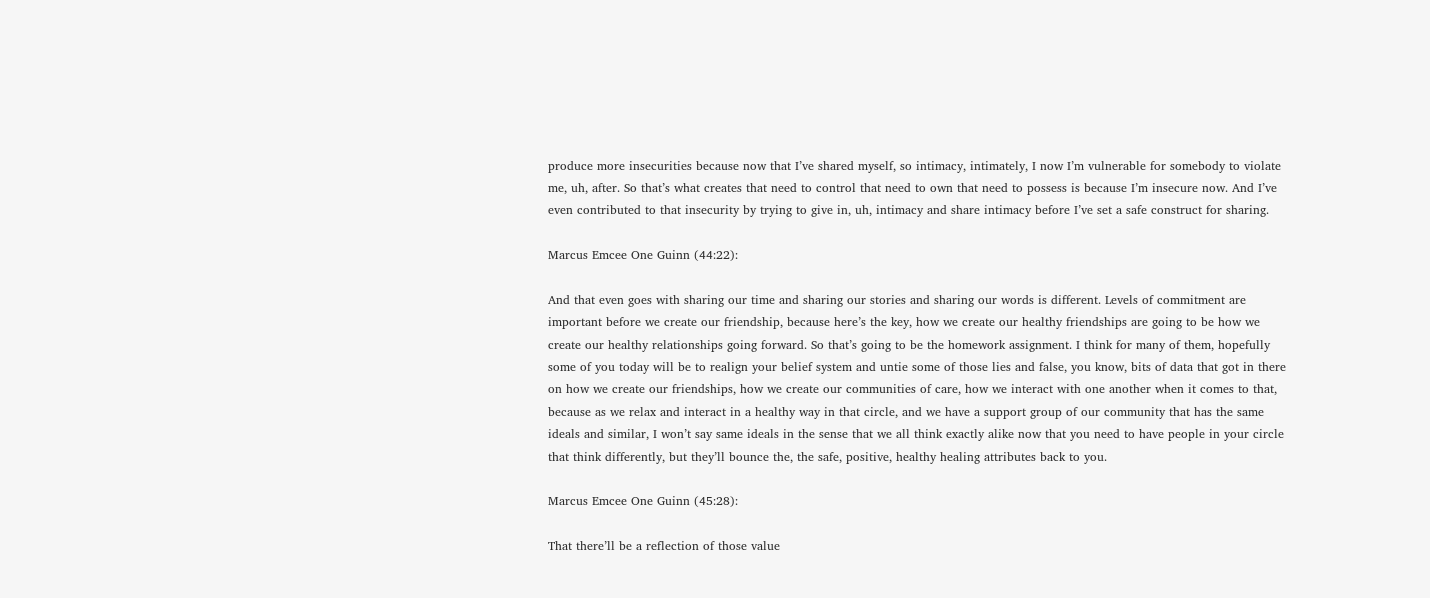produce more insecurities because now that I’ve shared myself, so intimacy, intimately, I now I’m vulnerable for somebody to violate me, uh, after. So that’s what creates that need to control that need to own that need to possess is because I’m insecure now. And I’ve even contributed to that insecurity by trying to give in, uh, intimacy and share intimacy before I’ve set a safe construct for sharing.

Marcus Emcee One Guinn (44:22):

And that even goes with sharing our time and sharing our stories and sharing our words is different. Levels of commitment are important before we create our friendship, because here’s the key, how we create our healthy friendships are going to be how we create our healthy relationships going forward. So that’s going to be the homework assignment. I think for many of them, hopefully some of you today will be to realign your belief system and untie some of those lies and false, you know, bits of data that got in there on how we create our friendships, how we create our communities of care, how we interact with one another when it comes to that, because as we relax and interact in a healthy way in that circle, and we have a support group of our community that has the same ideals and similar, I won’t say same ideals in the sense that we all think exactly alike now that you need to have people in your circle that think differently, but they’ll bounce the, the safe, positive, healthy healing attributes back to you.

Marcus Emcee One Guinn (45:28):

That there’ll be a reflection of those value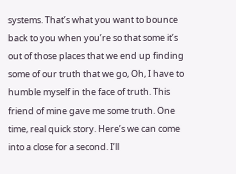systems. That’s what you want to bounce back to you when you’re so that some it’s out of those places that we end up finding some of our truth that we go, Oh, I have to humble myself in the face of truth. This friend of mine gave me some truth. One time, real quick story. Here’s we can come into a close for a second. I’ll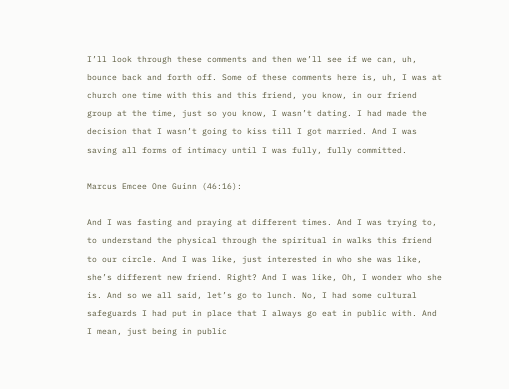I’ll look through these comments and then we’ll see if we can, uh, bounce back and forth off. Some of these comments here is, uh, I was at church one time with this and this friend, you know, in our friend group at the time, just so you know, I wasn’t dating. I had made the decision that I wasn’t going to kiss till I got married. And I was saving all forms of intimacy until I was fully, fully committed.

Marcus Emcee One Guinn (46:16):

And I was fasting and praying at different times. And I was trying to, to understand the physical through the spiritual in walks this friend to our circle. And I was like, just interested in who she was like, she’s different new friend. Right? And I was like, Oh, I wonder who she is. And so we all said, let’s go to lunch. No, I had some cultural safeguards I had put in place that I always go eat in public with. And I mean, just being in public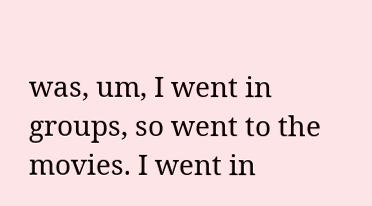was, um, I went in groups, so went to the movies. I went in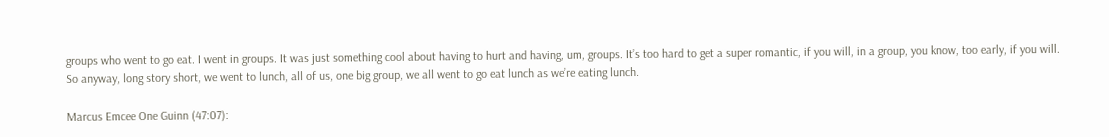groups who went to go eat. I went in groups. It was just something cool about having to hurt and having, um, groups. It’s too hard to get a super romantic, if you will, in a group, you know, too early, if you will. So anyway, long story short, we went to lunch, all of us, one big group, we all went to go eat lunch as we’re eating lunch.

Marcus Emcee One Guinn (47:07):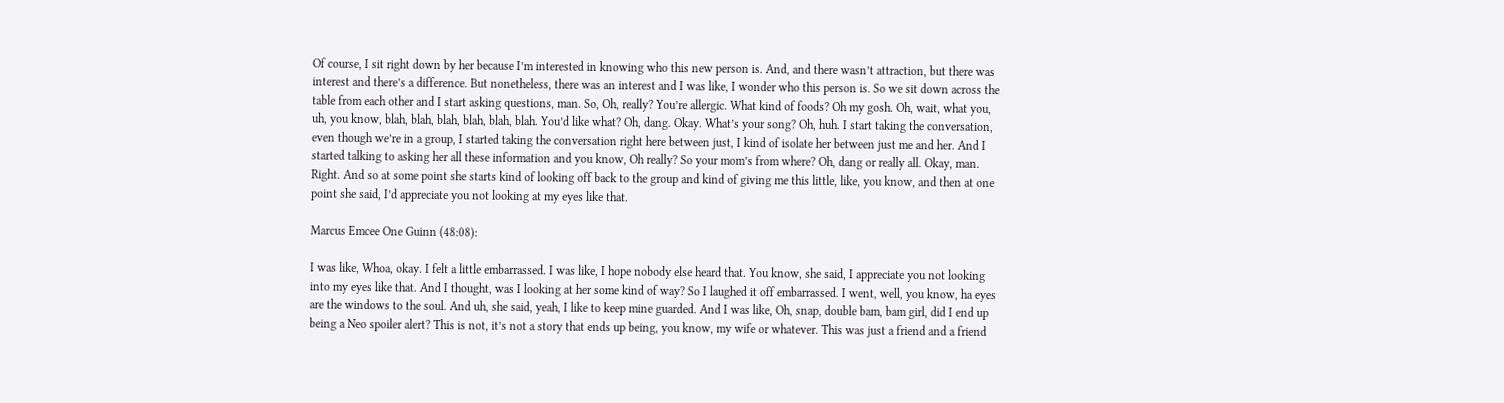Of course, I sit right down by her because I’m interested in knowing who this new person is. And, and there wasn’t attraction, but there was interest and there’s a difference. But nonetheless, there was an interest and I was like, I wonder who this person is. So we sit down across the table from each other and I start asking questions, man. So, Oh, really? You’re allergic. What kind of foods? Oh my gosh. Oh, wait, what you, uh, you know, blah, blah, blah, blah, blah, blah. You’d like what? Oh, dang. Okay. What’s your song? Oh, huh. I start taking the conversation, even though we’re in a group, I started taking the conversation right here between just, I kind of isolate her between just me and her. And I started talking to asking her all these information and you know, Oh really? So your mom’s from where? Oh, dang or really all. Okay, man. Right. And so at some point she starts kind of looking off back to the group and kind of giving me this little, like, you know, and then at one point she said, I’d appreciate you not looking at my eyes like that.

Marcus Emcee One Guinn (48:08):

I was like, Whoa, okay. I felt a little embarrassed. I was like, I hope nobody else heard that. You know, she said, I appreciate you not looking into my eyes like that. And I thought, was I looking at her some kind of way? So I laughed it off embarrassed. I went, well, you know, ha eyes are the windows to the soul. And uh, she said, yeah, I like to keep mine guarded. And I was like, Oh, snap, double bam, bam girl, did I end up being a Neo spoiler alert? This is not, it’s not a story that ends up being, you know, my wife or whatever. This was just a friend and a friend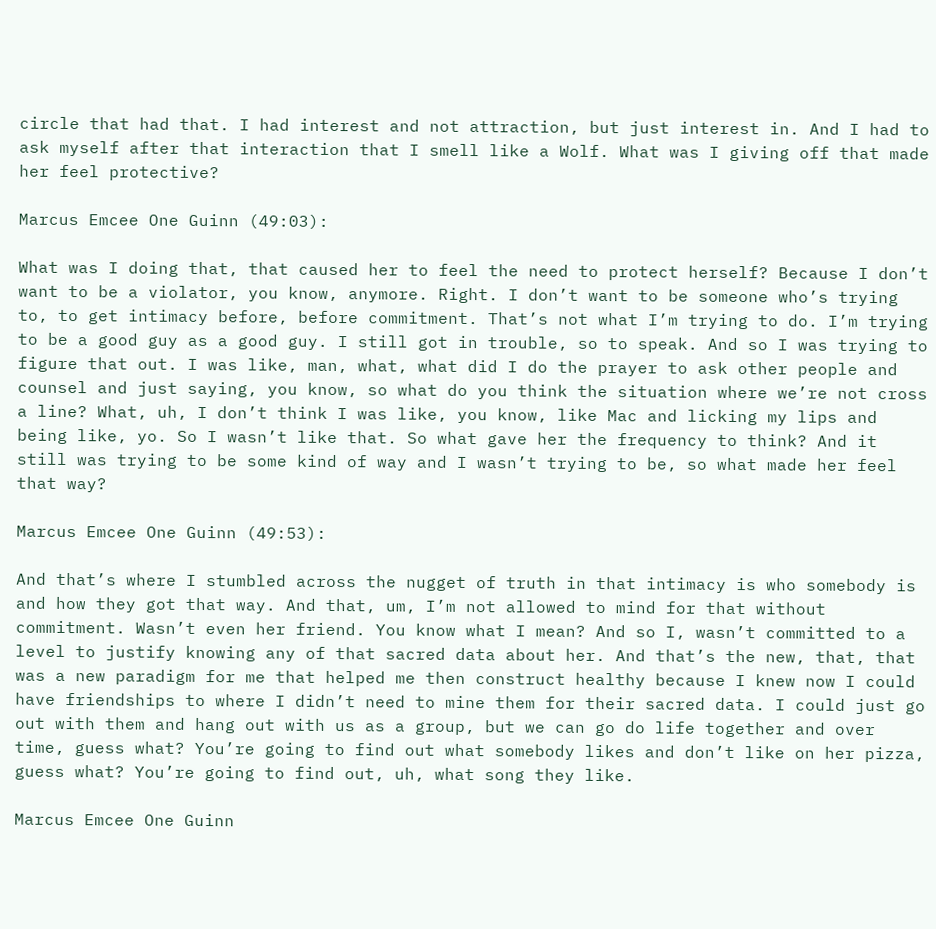circle that had that. I had interest and not attraction, but just interest in. And I had to ask myself after that interaction that I smell like a Wolf. What was I giving off that made her feel protective?

Marcus Emcee One Guinn (49:03):

What was I doing that, that caused her to feel the need to protect herself? Because I don’t want to be a violator, you know, anymore. Right. I don’t want to be someone who’s trying to, to get intimacy before, before commitment. That’s not what I’m trying to do. I’m trying to be a good guy as a good guy. I still got in trouble, so to speak. And so I was trying to figure that out. I was like, man, what, what did I do the prayer to ask other people and counsel and just saying, you know, so what do you think the situation where we’re not cross a line? What, uh, I don’t think I was like, you know, like Mac and licking my lips and being like, yo. So I wasn’t like that. So what gave her the frequency to think? And it still was trying to be some kind of way and I wasn’t trying to be, so what made her feel that way?

Marcus Emcee One Guinn (49:53):

And that’s where I stumbled across the nugget of truth in that intimacy is who somebody is and how they got that way. And that, um, I’m not allowed to mind for that without commitment. Wasn’t even her friend. You know what I mean? And so I, wasn’t committed to a level to justify knowing any of that sacred data about her. And that’s the new, that, that was a new paradigm for me that helped me then construct healthy because I knew now I could have friendships to where I didn’t need to mine them for their sacred data. I could just go out with them and hang out with us as a group, but we can go do life together and over time, guess what? You’re going to find out what somebody likes and don’t like on her pizza, guess what? You’re going to find out, uh, what song they like.

Marcus Emcee One Guinn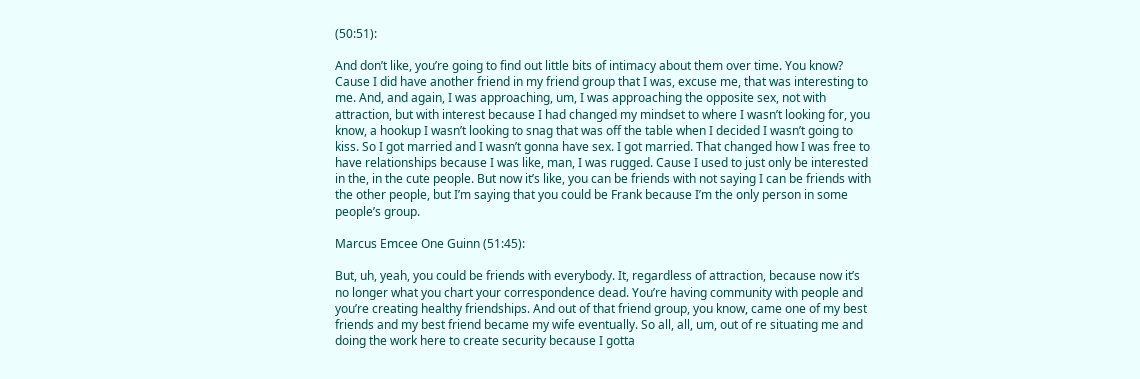(50:51):

And don’t like, you’re going to find out little bits of intimacy about them over time. You know? Cause I did have another friend in my friend group that I was, excuse me, that was interesting to me. And, and again, I was approaching, um, I was approaching the opposite sex, not with attraction, but with interest because I had changed my mindset to where I wasn’t looking for, you know, a hookup I wasn’t looking to snag that was off the table when I decided I wasn’t going to kiss. So I got married and I wasn’t gonna have sex. I got married. That changed how I was free to have relationships because I was like, man, I was rugged. Cause I used to just only be interested in the, in the cute people. But now it’s like, you can be friends with not saying I can be friends with the other people, but I’m saying that you could be Frank because I’m the only person in some people’s group.

Marcus Emcee One Guinn (51:45):

But, uh, yeah, you could be friends with everybody. It, regardless of attraction, because now it’s no longer what you chart your correspondence dead. You’re having community with people and you’re creating healthy friendships. And out of that friend group, you know, came one of my best friends and my best friend became my wife eventually. So all, all, um, out of re situating me and doing the work here to create security because I gotta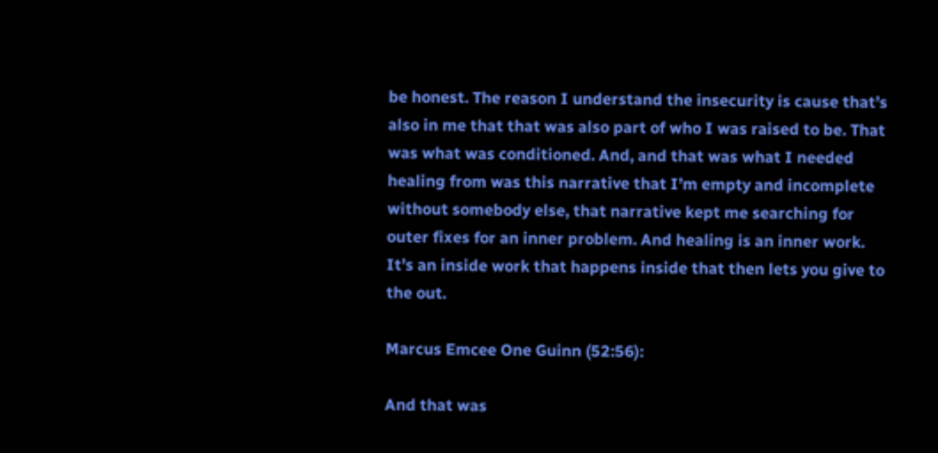be honest. The reason I understand the insecurity is cause that’s also in me that that was also part of who I was raised to be. That was what was conditioned. And, and that was what I needed healing from was this narrative that I’m empty and incomplete without somebody else, that narrative kept me searching for outer fixes for an inner problem. And healing is an inner work. It’s an inside work that happens inside that then lets you give to the out.

Marcus Emcee One Guinn (52:56):

And that was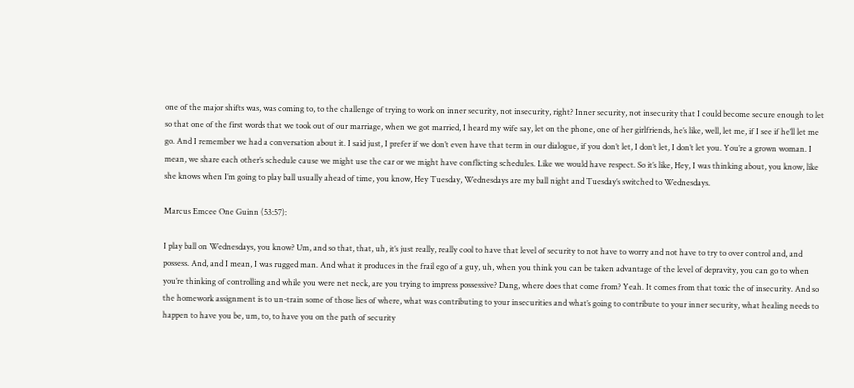one of the major shifts was, was coming to, to the challenge of trying to work on inner security, not insecurity, right? Inner security, not insecurity that I could become secure enough to let so that one of the first words that we took out of our marriage, when we got married, I heard my wife say, let on the phone, one of her girlfriends, he’s like, well, let me, if I see if he’ll let me go. And I remember we had a conversation about it. I said just, I prefer if we don’t even have that term in our dialogue, if you don’t let, I don’t let, I don’t let you. You’re a grown woman. I mean, we share each other’s schedule cause we might use the car or we might have conflicting schedules. Like we would have respect. So it’s like, Hey, I was thinking about, you know, like she knows when I’m going to play ball usually ahead of time, you know, Hey Tuesday, Wednesdays are my ball night and Tuesday’s switched to Wednesdays.

Marcus Emcee One Guinn (53:57):

I play ball on Wednesdays, you know? Um, and so that, that, uh, it’s just really, really cool to have that level of security to not have to worry and not have to try to over control and, and possess. And, and I mean, I was rugged man. And what it produces in the frail ego of a guy, uh, when you think you can be taken advantage of the level of depravity, you can go to when you’re thinking of controlling and while you were net neck, are you trying to impress possessive? Dang, where does that come from? Yeah. It comes from that toxic the of insecurity. And so the homework assignment is to un-train some of those lies of where, what was contributing to your insecurities and what’s going to contribute to your inner security, what healing needs to happen to have you be, um, to, to have you on the path of security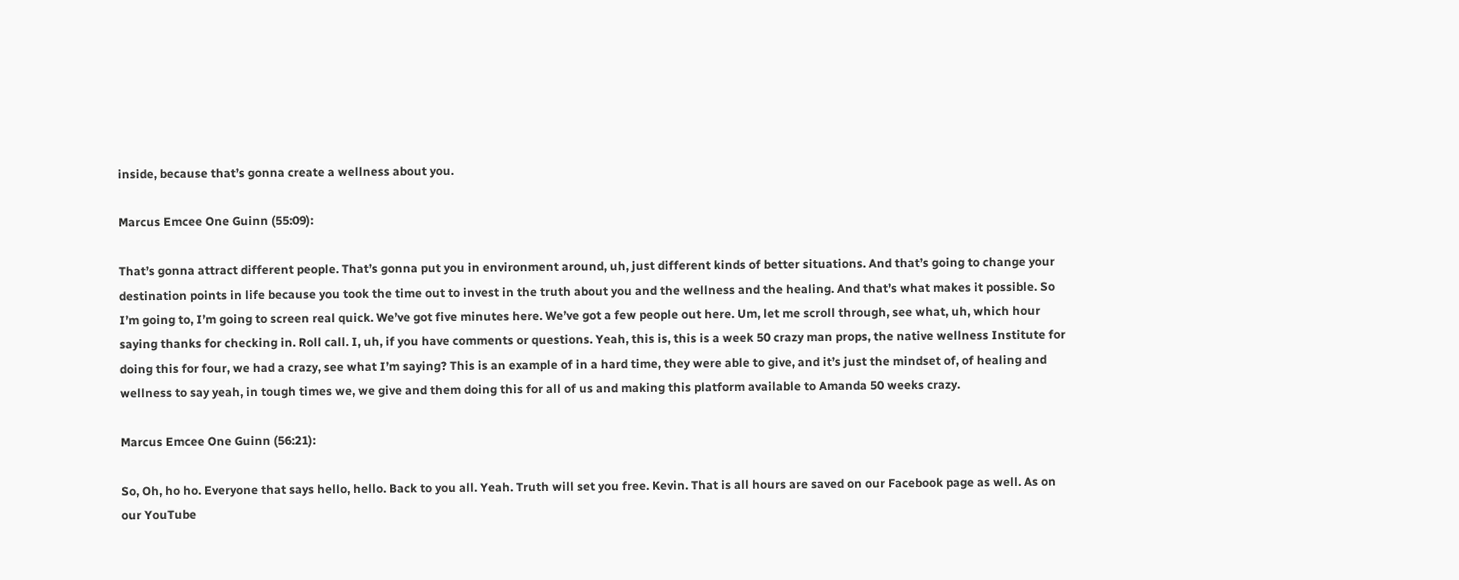inside, because that’s gonna create a wellness about you.

Marcus Emcee One Guinn (55:09):

That’s gonna attract different people. That’s gonna put you in environment around, uh, just different kinds of better situations. And that’s going to change your destination points in life because you took the time out to invest in the truth about you and the wellness and the healing. And that’s what makes it possible. So I’m going to, I’m going to screen real quick. We’ve got five minutes here. We’ve got a few people out here. Um, let me scroll through, see what, uh, which hour saying thanks for checking in. Roll call. I, uh, if you have comments or questions. Yeah, this is, this is a week 50 crazy man props, the native wellness Institute for doing this for four, we had a crazy, see what I’m saying? This is an example of in a hard time, they were able to give, and it’s just the mindset of, of healing and wellness to say yeah, in tough times we, we give and them doing this for all of us and making this platform available to Amanda 50 weeks crazy.

Marcus Emcee One Guinn (56:21):

So, Oh, ho ho. Everyone that says hello, hello. Back to you all. Yeah. Truth will set you free. Kevin. That is all hours are saved on our Facebook page as well. As on our YouTube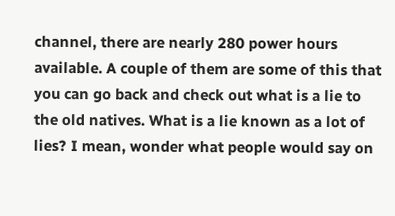channel, there are nearly 280 power hours available. A couple of them are some of this that you can go back and check out what is a lie to the old natives. What is a lie known as a lot of lies? I mean, wonder what people would say on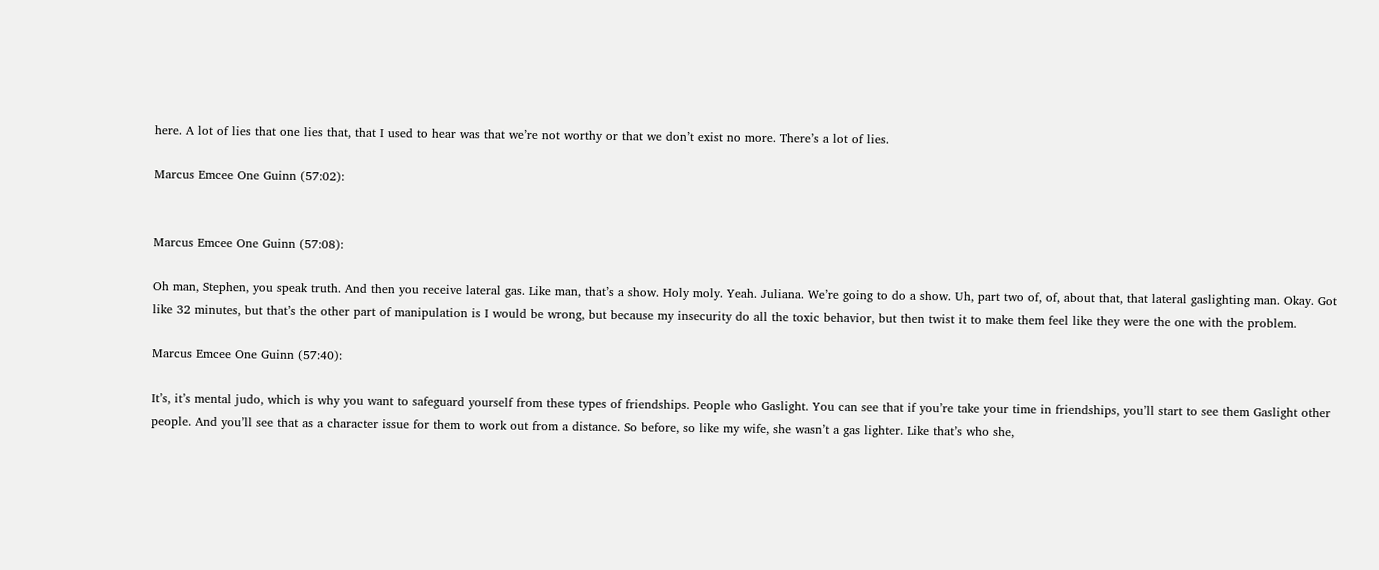here. A lot of lies that one lies that, that I used to hear was that we’re not worthy or that we don’t exist no more. There’s a lot of lies.

Marcus Emcee One Guinn (57:02):


Marcus Emcee One Guinn (57:08):

Oh man, Stephen, you speak truth. And then you receive lateral gas. Like man, that’s a show. Holy moly. Yeah. Juliana. We’re going to do a show. Uh, part two of, of, about that, that lateral gaslighting man. Okay. Got like 32 minutes, but that’s the other part of manipulation is I would be wrong, but because my insecurity do all the toxic behavior, but then twist it to make them feel like they were the one with the problem.

Marcus Emcee One Guinn (57:40):

It’s, it’s mental judo, which is why you want to safeguard yourself from these types of friendships. People who Gaslight. You can see that if you’re take your time in friendships, you’ll start to see them Gaslight other people. And you’ll see that as a character issue for them to work out from a distance. So before, so like my wife, she wasn’t a gas lighter. Like that’s who she,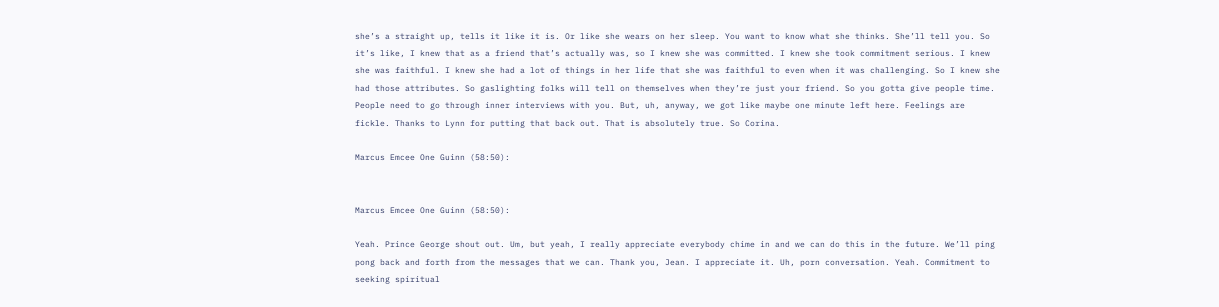she’s a straight up, tells it like it is. Or like she wears on her sleep. You want to know what she thinks. She’ll tell you. So it’s like, I knew that as a friend that’s actually was, so I knew she was committed. I knew she took commitment serious. I knew she was faithful. I knew she had a lot of things in her life that she was faithful to even when it was challenging. So I knew she had those attributes. So gaslighting folks will tell on themselves when they’re just your friend. So you gotta give people time. People need to go through inner interviews with you. But, uh, anyway, we got like maybe one minute left here. Feelings are fickle. Thanks to Lynn for putting that back out. That is absolutely true. So Corina.

Marcus Emcee One Guinn (58:50):


Marcus Emcee One Guinn (58:50):

Yeah. Prince George shout out. Um, but yeah, I really appreciate everybody chime in and we can do this in the future. We’ll ping pong back and forth from the messages that we can. Thank you, Jean. I appreciate it. Uh, porn conversation. Yeah. Commitment to seeking spiritual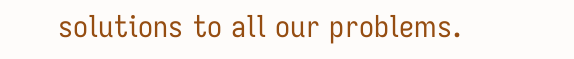solutions to all our problems.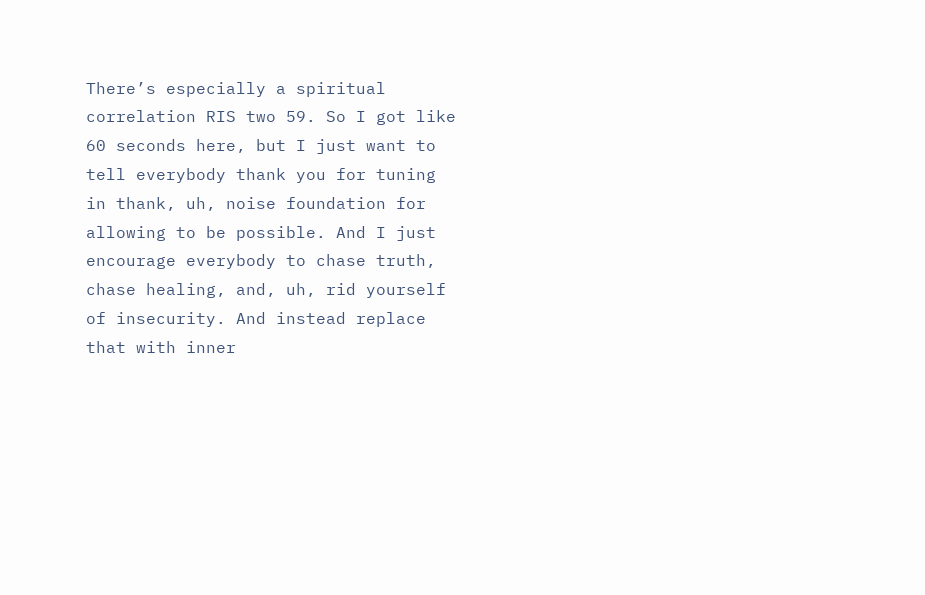There’s especially a spiritual correlation RIS two 59. So I got like 60 seconds here, but I just want to tell everybody thank you for tuning in thank, uh, noise foundation for allowing to be possible. And I just encourage everybody to chase truth, chase healing, and, uh, rid yourself of insecurity. And instead replace that with inner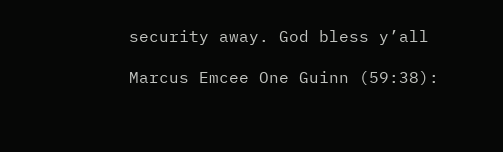security away. God bless y’all

Marcus Emcee One Guinn (59:38):